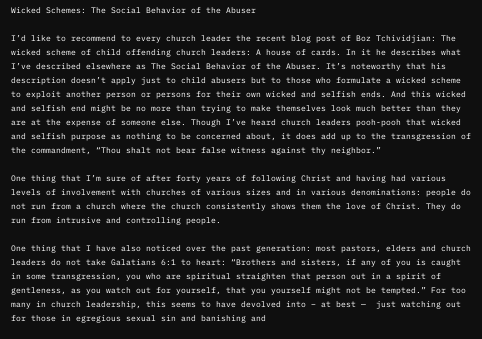Wicked Schemes: The Social Behavior of the Abuser

I’d like to recommend to every church leader the recent blog post of Boz Tchividjian: The wicked scheme of child offending church leaders: A house of cards. In it he describes what I’ve described elsewhere as The Social Behavior of the Abuser. It’s noteworthy that his description doesn’t apply just to child abusers but to those who formulate a wicked scheme to exploit another person or persons for their own wicked and selfish ends. And this wicked and selfish end might be no more than trying to make themselves look much better than they are at the expense of someone else. Though I’ve heard church leaders pooh-pooh that wicked and selfish purpose as nothing to be concerned about, it does add up to the transgression of the commandment, “Thou shalt not bear false witness against thy neighbor.”

One thing that I’m sure of after forty years of following Christ and having had various levels of involvement with churches of various sizes and in various denominations: people do not run from a church where the church consistently shows them the love of Christ. They do run from intrusive and controlling people.

One thing that I have also noticed over the past generation: most pastors, elders and church leaders do not take Galatians 6:1 to heart: “Brothers and sisters, if any of you is caught in some transgression, you who are spiritual straighten that person out in a spirit of gentleness, as you watch out for yourself, that you yourself might not be tempted.” For too many in church leadership, this seems to have devolved into – at best —  just watching out for those in egregious sexual sin and banishing and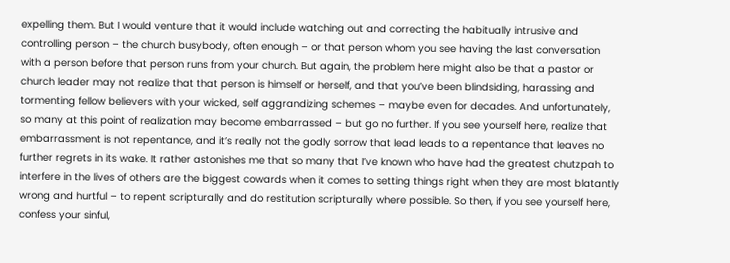expelling them. But I would venture that it would include watching out and correcting the habitually intrusive and controlling person – the church busybody, often enough – or that person whom you see having the last conversation with a person before that person runs from your church. But again, the problem here might also be that a pastor or church leader may not realize that that person is himself or herself, and that you’ve been blindsiding, harassing and tormenting fellow believers with your wicked, self aggrandizing schemes – maybe even for decades. And unfortunately, so many at this point of realization may become embarrassed – but go no further. If you see yourself here, realize that embarrassment is not repentance, and it’s really not the godly sorrow that lead leads to a repentance that leaves no further regrets in its wake. It rather astonishes me that so many that I’ve known who have had the greatest chutzpah to interfere in the lives of others are the biggest cowards when it comes to setting things right when they are most blatantly wrong and hurtful – to repent scripturally and do restitution scripturally where possible. So then, if you see yourself here,  confess your sinful,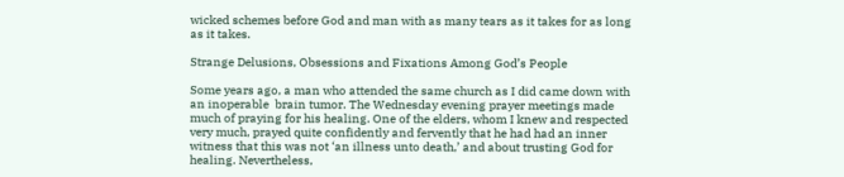wicked schemes before God and man with as many tears as it takes for as long as it takes.

Strange Delusions, Obsessions and Fixations Among God’s People

Some years ago, a man who attended the same church as I did came down with an inoperable  brain tumor. The Wednesday evening prayer meetings made much of praying for his healing. One of the elders, whom I knew and respected very much, prayed quite confidently and fervently that he had had an inner witness that this was not ‘an illness unto death,’ and about trusting God for healing. Nevertheless,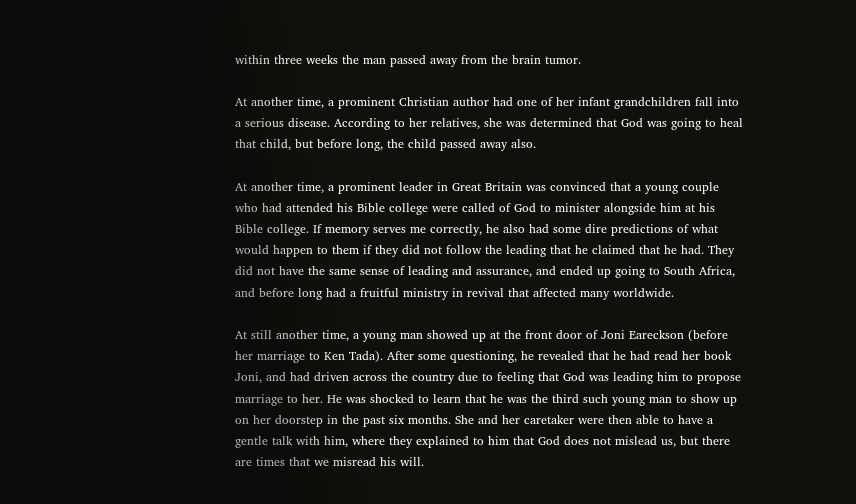within three weeks the man passed away from the brain tumor.

At another time, a prominent Christian author had one of her infant grandchildren fall into a serious disease. According to her relatives, she was determined that God was going to heal that child, but before long, the child passed away also.

At another time, a prominent leader in Great Britain was convinced that a young couple who had attended his Bible college were called of God to minister alongside him at his Bible college. If memory serves me correctly, he also had some dire predictions of what would happen to them if they did not follow the leading that he claimed that he had. They did not have the same sense of leading and assurance, and ended up going to South Africa, and before long had a fruitful ministry in revival that affected many worldwide.

At still another time, a young man showed up at the front door of Joni Eareckson (before her marriage to Ken Tada). After some questioning, he revealed that he had read her book Joni, and had driven across the country due to feeling that God was leading him to propose marriage to her. He was shocked to learn that he was the third such young man to show up on her doorstep in the past six months. She and her caretaker were then able to have a gentle talk with him, where they explained to him that God does not mislead us, but there are times that we misread his will.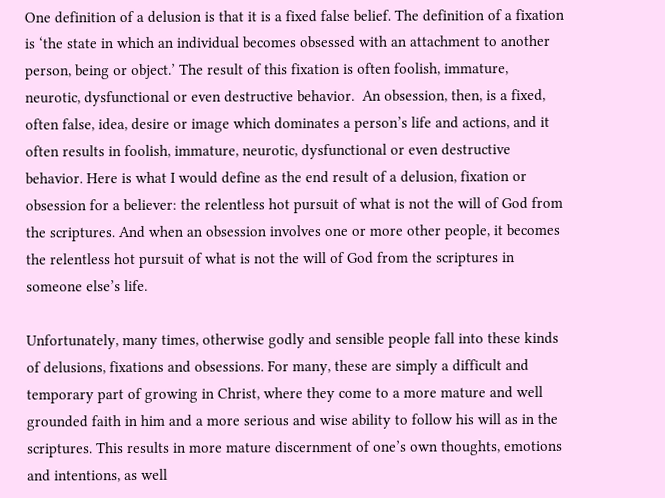One definition of a delusion is that it is a fixed false belief. The definition of a fixation is ‘the state in which an individual becomes obsessed with an attachment to another person, being or object.’ The result of this fixation is often foolish, immature, neurotic, dysfunctional or even destructive behavior.  An obsession, then, is a fixed, often false, idea, desire or image which dominates a person’s life and actions, and it often results in foolish, immature, neurotic, dysfunctional or even destructive behavior. Here is what I would define as the end result of a delusion, fixation or obsession for a believer: the relentless hot pursuit of what is not the will of God from the scriptures. And when an obsession involves one or more other people, it becomes the relentless hot pursuit of what is not the will of God from the scriptures in someone else’s life.

Unfortunately, many times, otherwise godly and sensible people fall into these kinds of delusions, fixations and obsessions. For many, these are simply a difficult and temporary part of growing in Christ, where they come to a more mature and well grounded faith in him and a more serious and wise ability to follow his will as in the scriptures. This results in more mature discernment of one’s own thoughts, emotions and intentions, as well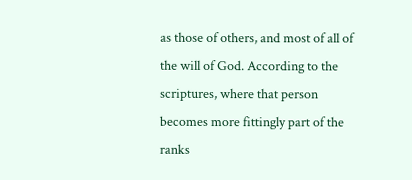as those of others, and most of all of the will of God. According to the scriptures, where that person becomes more fittingly part of the ranks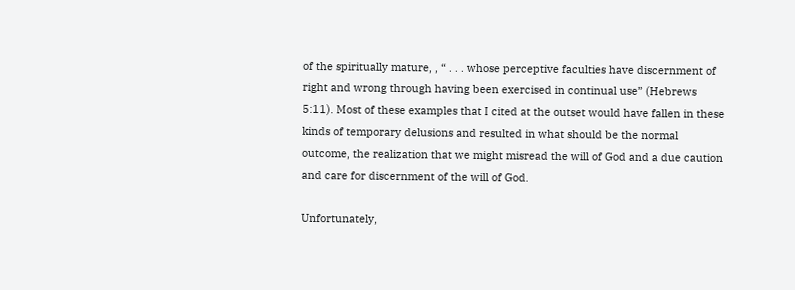of the spiritually mature, , “ . . . whose perceptive faculties have discernment of right and wrong through having been exercised in continual use” (Hebrews 5:11). Most of these examples that I cited at the outset would have fallen in these kinds of temporary delusions and resulted in what should be the normal outcome, the realization that we might misread the will of God and a due caution and care for discernment of the will of God.

Unfortunately,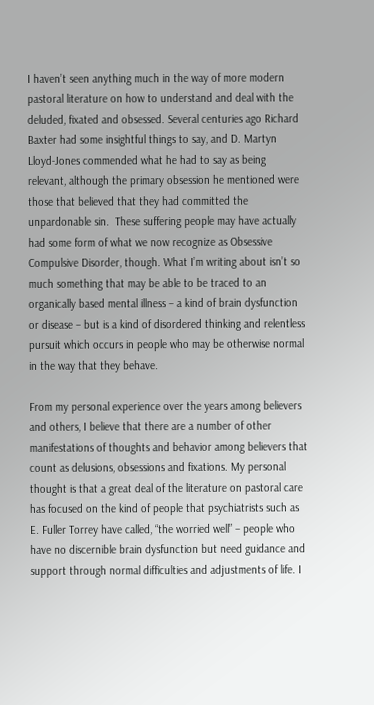I haven’t seen anything much in the way of more modern pastoral literature on how to understand and deal with the deluded, fixated and obsessed. Several centuries ago Richard Baxter had some insightful things to say, and D. Martyn Lloyd-Jones commended what he had to say as being relevant, although the primary obsession he mentioned were those that believed that they had committed the unpardonable sin.  These suffering people may have actually had some form of what we now recognize as Obsessive Compulsive Disorder, though. What I’m writing about isn’t so much something that may be able to be traced to an organically based mental illness – a kind of brain dysfunction or disease – but is a kind of disordered thinking and relentless pursuit which occurs in people who may be otherwise normal in the way that they behave.

From my personal experience over the years among believers and others, I believe that there are a number of other manifestations of thoughts and behavior among believers that count as delusions, obsessions and fixations. My personal thought is that a great deal of the literature on pastoral care has focused on the kind of people that psychiatrists such as E. Fuller Torrey have called, “the worried well” – people who have no discernible brain dysfunction but need guidance and support through normal difficulties and adjustments of life. I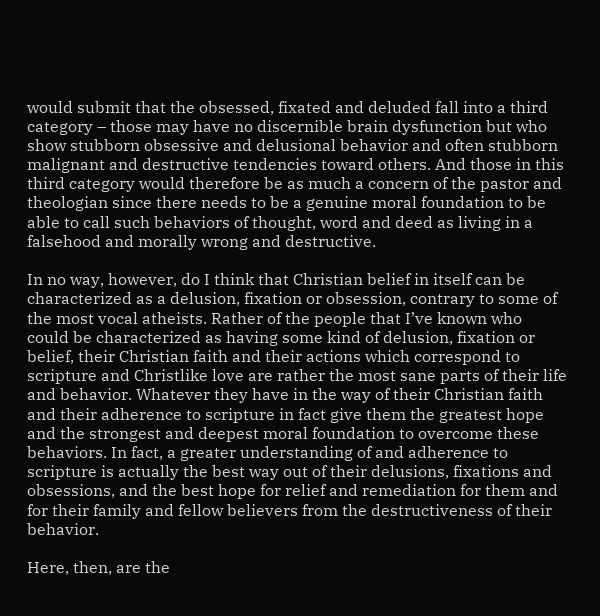would submit that the obsessed, fixated and deluded fall into a third category – those may have no discernible brain dysfunction but who show stubborn obsessive and delusional behavior and often stubborn malignant and destructive tendencies toward others. And those in this third category would therefore be as much a concern of the pastor and theologian since there needs to be a genuine moral foundation to be able to call such behaviors of thought, word and deed as living in a falsehood and morally wrong and destructive.

In no way, however, do I think that Christian belief in itself can be characterized as a delusion, fixation or obsession, contrary to some of the most vocal atheists. Rather of the people that I’ve known who could be characterized as having some kind of delusion, fixation or belief, their Christian faith and their actions which correspond to scripture and Christlike love are rather the most sane parts of their life and behavior. Whatever they have in the way of their Christian faith and their adherence to scripture in fact give them the greatest hope and the strongest and deepest moral foundation to overcome these behaviors. In fact, a greater understanding of and adherence to scripture is actually the best way out of their delusions, fixations and obsessions, and the best hope for relief and remediation for them and for their family and fellow believers from the destructiveness of their behavior.

Here, then, are the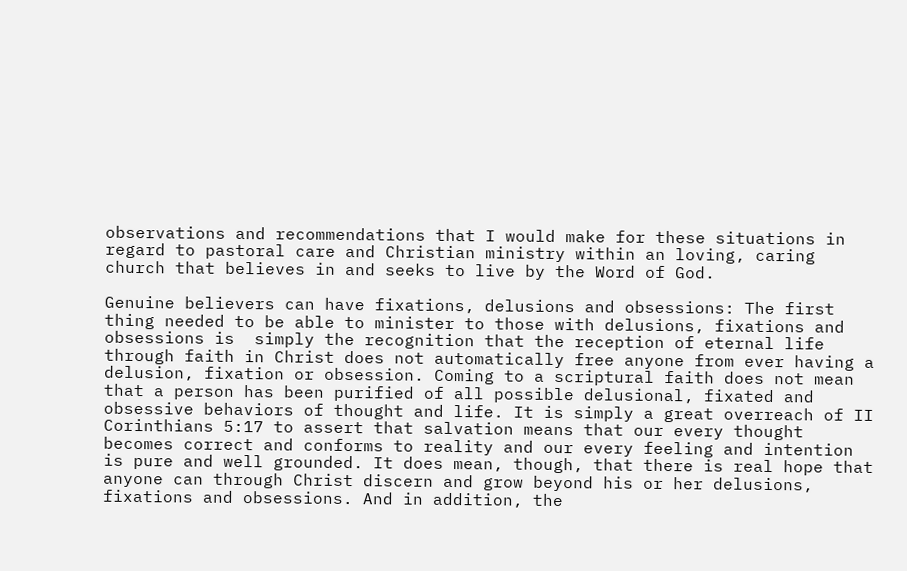observations and recommendations that I would make for these situations in regard to pastoral care and Christian ministry within an loving, caring church that believes in and seeks to live by the Word of God.

Genuine believers can have fixations, delusions and obsessions: The first thing needed to be able to minister to those with delusions, fixations and obsessions is  simply the recognition that the reception of eternal life through faith in Christ does not automatically free anyone from ever having a delusion, fixation or obsession. Coming to a scriptural faith does not mean that a person has been purified of all possible delusional, fixated and obsessive behaviors of thought and life. It is simply a great overreach of II Corinthians 5:17 to assert that salvation means that our every thought becomes correct and conforms to reality and our every feeling and intention is pure and well grounded. It does mean, though, that there is real hope that anyone can through Christ discern and grow beyond his or her delusions, fixations and obsessions. And in addition, the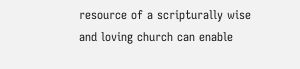resource of a scripturally wise and loving church can enable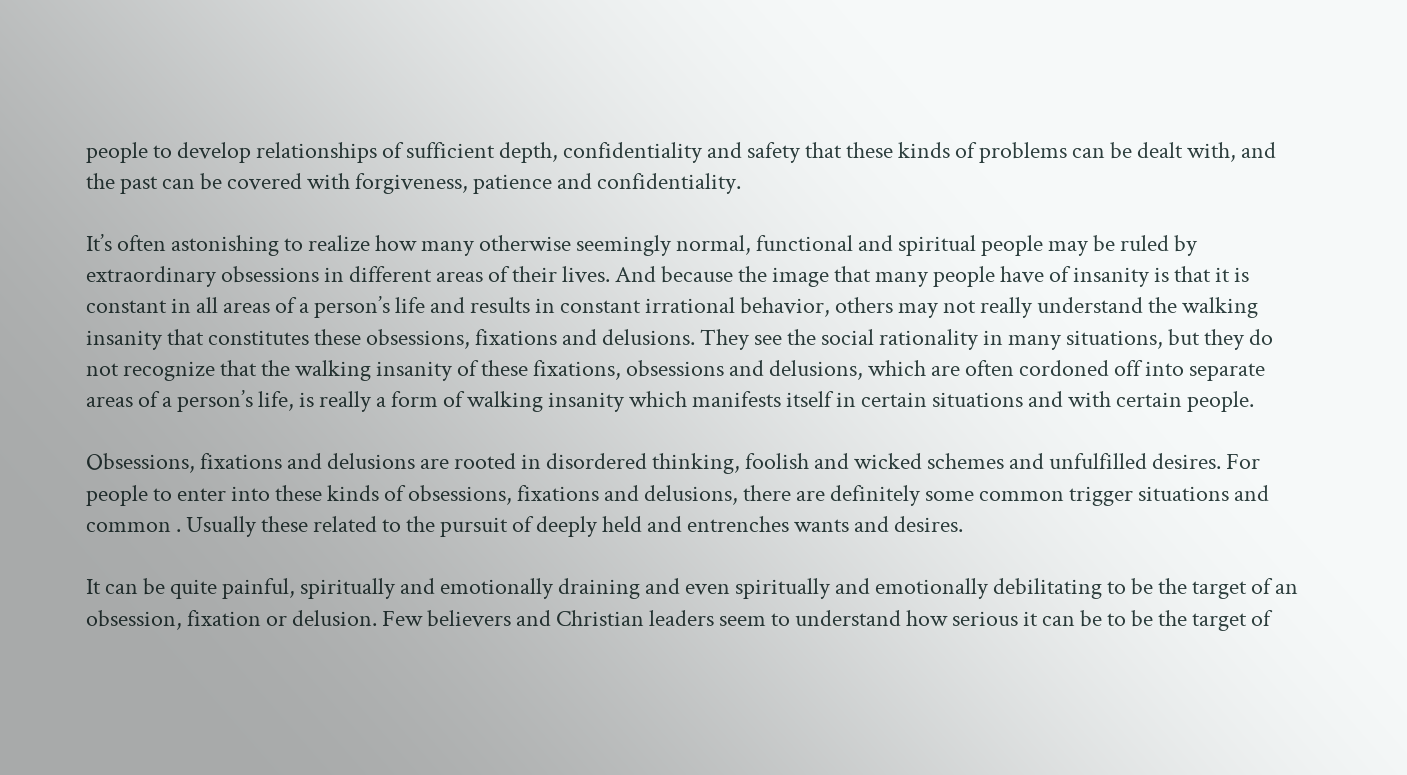people to develop relationships of sufficient depth, confidentiality and safety that these kinds of problems can be dealt with, and the past can be covered with forgiveness, patience and confidentiality.

It’s often astonishing to realize how many otherwise seemingly normal, functional and spiritual people may be ruled by extraordinary obsessions in different areas of their lives. And because the image that many people have of insanity is that it is constant in all areas of a person’s life and results in constant irrational behavior, others may not really understand the walking insanity that constitutes these obsessions, fixations and delusions. They see the social rationality in many situations, but they do not recognize that the walking insanity of these fixations, obsessions and delusions, which are often cordoned off into separate areas of a person’s life, is really a form of walking insanity which manifests itself in certain situations and with certain people.

Obsessions, fixations and delusions are rooted in disordered thinking, foolish and wicked schemes and unfulfilled desires. For people to enter into these kinds of obsessions, fixations and delusions, there are definitely some common trigger situations and common . Usually these related to the pursuit of deeply held and entrenches wants and desires.

It can be quite painful, spiritually and emotionally draining and even spiritually and emotionally debilitating to be the target of an obsession, fixation or delusion. Few believers and Christian leaders seem to understand how serious it can be to be the target of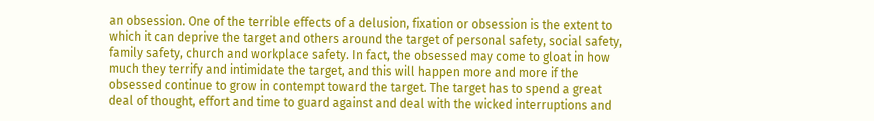an obsession. One of the terrible effects of a delusion, fixation or obsession is the extent to which it can deprive the target and others around the target of personal safety, social safety, family safety, church and workplace safety. In fact, the obsessed may come to gloat in how much they terrify and intimidate the target, and this will happen more and more if the obsessed continue to grow in contempt toward the target. The target has to spend a great deal of thought, effort and time to guard against and deal with the wicked interruptions and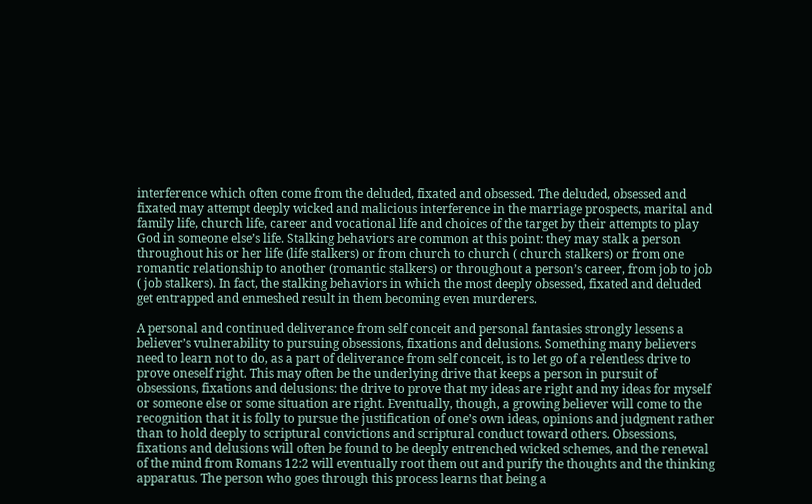interference which often come from the deluded, fixated and obsessed. The deluded, obsessed and fixated may attempt deeply wicked and malicious interference in the marriage prospects, marital and family life, church life, career and vocational life and choices of the target by their attempts to play God in someone else’s life. Stalking behaviors are common at this point: they may stalk a person throughout his or her life (life stalkers) or from church to church ( church stalkers) or from one romantic relationship to another (romantic stalkers) or throughout a person’s career, from job to job ( job stalkers). In fact, the stalking behaviors in which the most deeply obsessed, fixated and deluded get entrapped and enmeshed result in them becoming even murderers.

A personal and continued deliverance from self conceit and personal fantasies strongly lessens a believer’s vulnerability to pursuing obsessions, fixations and delusions. Something many believers need to learn not to do, as a part of deliverance from self conceit, is to let go of a relentless drive to prove oneself right. This may often be the underlying drive that keeps a person in pursuit of obsessions, fixations and delusions: the drive to prove that my ideas are right and my ideas for myself or someone else or some situation are right. Eventually, though, a growing believer will come to the recognition that it is folly to pursue the justification of one’s own ideas, opinions and judgment rather than to hold deeply to scriptural convictions and scriptural conduct toward others. Obsessions, fixations and delusions will often be found to be deeply entrenched wicked schemes, and the renewal of the mind from Romans 12:2 will eventually root them out and purify the thoughts and the thinking apparatus. The person who goes through this process learns that being a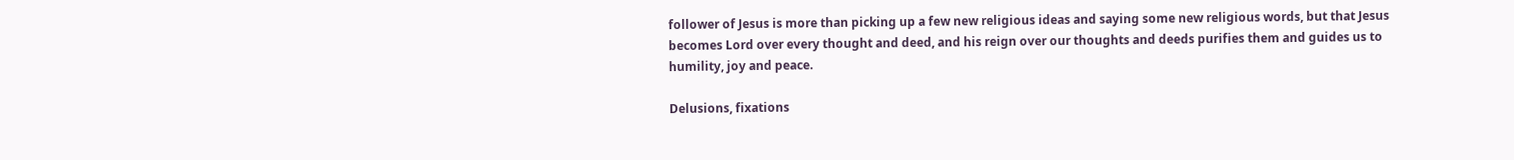follower of Jesus is more than picking up a few new religious ideas and saying some new religious words, but that Jesus becomes Lord over every thought and deed, and his reign over our thoughts and deeds purifies them and guides us to humility, joy and peace.

Delusions, fixations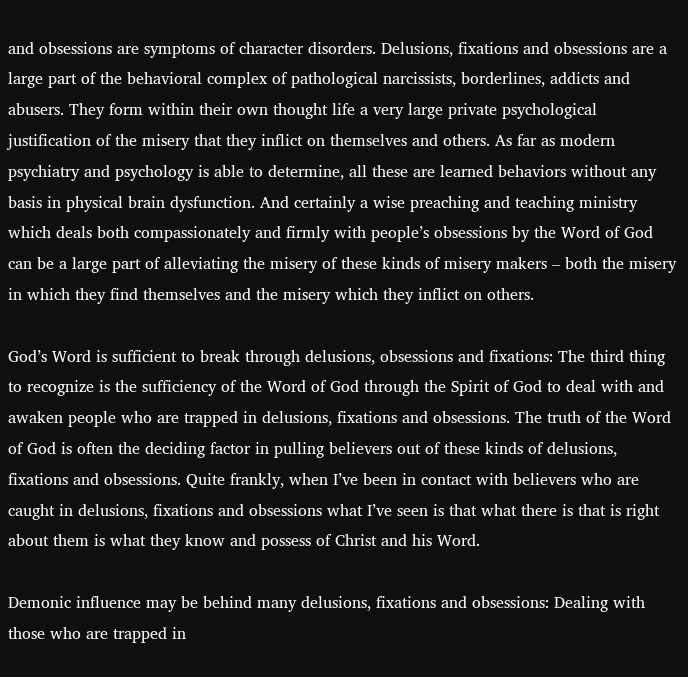and obsessions are symptoms of character disorders. Delusions, fixations and obsessions are a large part of the behavioral complex of pathological narcissists, borderlines, addicts and abusers. They form within their own thought life a very large private psychological justification of the misery that they inflict on themselves and others. As far as modern psychiatry and psychology is able to determine, all these are learned behaviors without any basis in physical brain dysfunction. And certainly a wise preaching and teaching ministry which deals both compassionately and firmly with people’s obsessions by the Word of God can be a large part of alleviating the misery of these kinds of misery makers – both the misery in which they find themselves and the misery which they inflict on others.

God’s Word is sufficient to break through delusions, obsessions and fixations: The third thing to recognize is the sufficiency of the Word of God through the Spirit of God to deal with and awaken people who are trapped in delusions, fixations and obsessions. The truth of the Word of God is often the deciding factor in pulling believers out of these kinds of delusions, fixations and obsessions. Quite frankly, when I’ve been in contact with believers who are caught in delusions, fixations and obsessions what I’ve seen is that what there is that is right about them is what they know and possess of Christ and his Word.

Demonic influence may be behind many delusions, fixations and obsessions: Dealing with those who are trapped in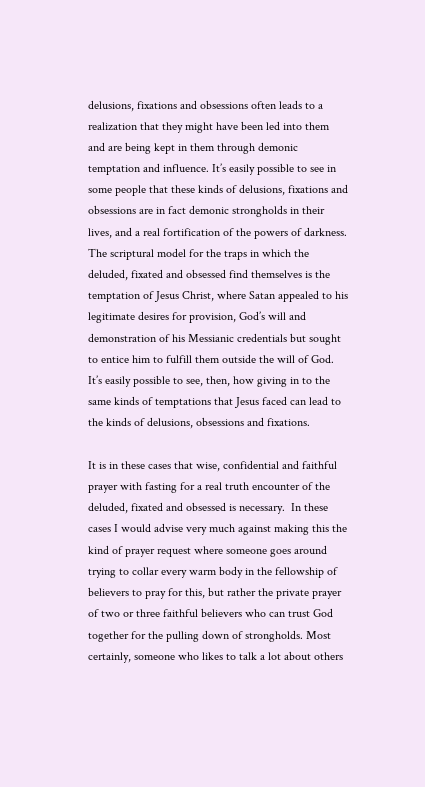delusions, fixations and obsessions often leads to a realization that they might have been led into them and are being kept in them through demonic temptation and influence. It’s easily possible to see in some people that these kinds of delusions, fixations and obsessions are in fact demonic strongholds in their lives, and a real fortification of the powers of darkness. The scriptural model for the traps in which the deluded, fixated and obsessed find themselves is the temptation of Jesus Christ, where Satan appealed to his legitimate desires for provision, God’s will and demonstration of his Messianic credentials but sought to entice him to fulfill them outside the will of God. It’s easily possible to see, then, how giving in to the same kinds of temptations that Jesus faced can lead to the kinds of delusions, obsessions and fixations.

It is in these cases that wise, confidential and faithful prayer with fasting for a real truth encounter of the deluded, fixated and obsessed is necessary.  In these cases I would advise very much against making this the kind of prayer request where someone goes around trying to collar every warm body in the fellowship of believers to pray for this, but rather the private prayer of two or three faithful believers who can trust God together for the pulling down of strongholds. Most certainly, someone who likes to talk a lot about others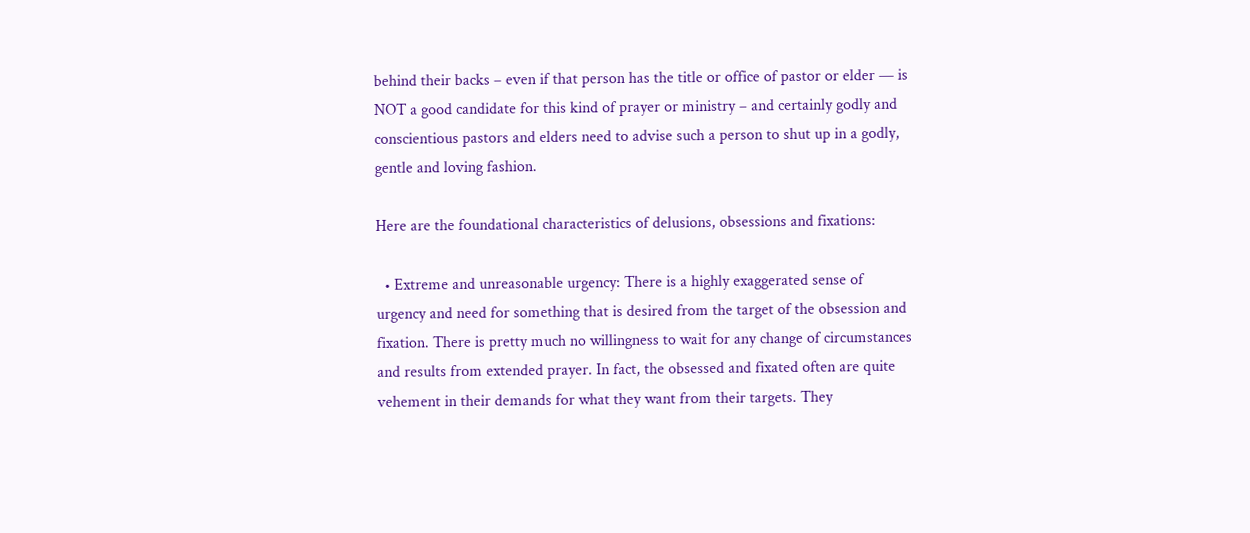behind their backs – even if that person has the title or office of pastor or elder — is NOT a good candidate for this kind of prayer or ministry – and certainly godly and conscientious pastors and elders need to advise such a person to shut up in a godly, gentle and loving fashion.

Here are the foundational characteristics of delusions, obsessions and fixations:

  • Extreme and unreasonable urgency: There is a highly exaggerated sense of urgency and need for something that is desired from the target of the obsession and fixation. There is pretty much no willingness to wait for any change of circumstances and results from extended prayer. In fact, the obsessed and fixated often are quite vehement in their demands for what they want from their targets. They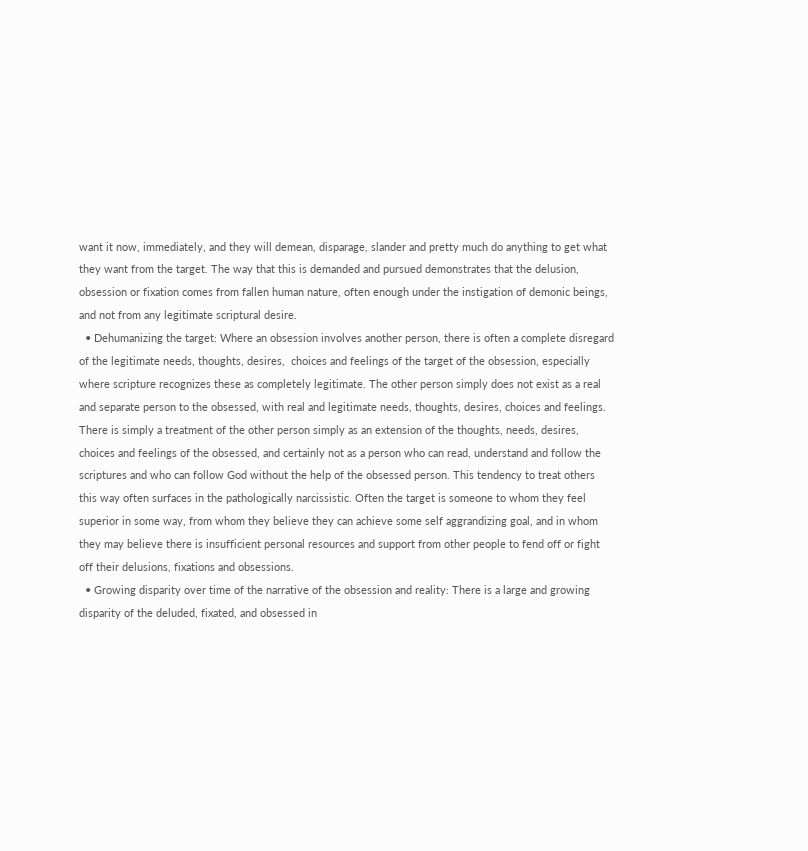want it now, immediately, and they will demean, disparage, slander and pretty much do anything to get what they want from the target. The way that this is demanded and pursued demonstrates that the delusion, obsession or fixation comes from fallen human nature, often enough under the instigation of demonic beings, and not from any legitimate scriptural desire.
  • Dehumanizing the target: Where an obsession involves another person, there is often a complete disregard of the legitimate needs, thoughts, desires,  choices and feelings of the target of the obsession, especially where scripture recognizes these as completely legitimate. The other person simply does not exist as a real and separate person to the obsessed, with real and legitimate needs, thoughts, desires, choices and feelings. There is simply a treatment of the other person simply as an extension of the thoughts, needs, desires, choices and feelings of the obsessed, and certainly not as a person who can read, understand and follow the scriptures and who can follow God without the help of the obsessed person. This tendency to treat others this way often surfaces in the pathologically narcissistic. Often the target is someone to whom they feel superior in some way, from whom they believe they can achieve some self aggrandizing goal, and in whom they may believe there is insufficient personal resources and support from other people to fend off or fight off their delusions, fixations and obsessions.
  • Growing disparity over time of the narrative of the obsession and reality: There is a large and growing disparity of the deluded, fixated, and obsessed in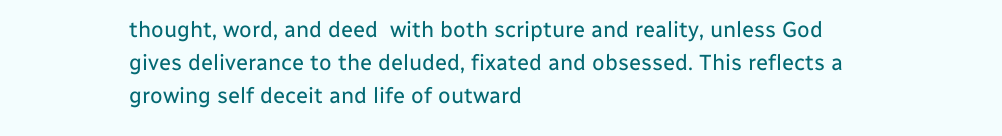thought, word, and deed  with both scripture and reality, unless God gives deliverance to the deluded, fixated and obsessed. This reflects a growing self deceit and life of outward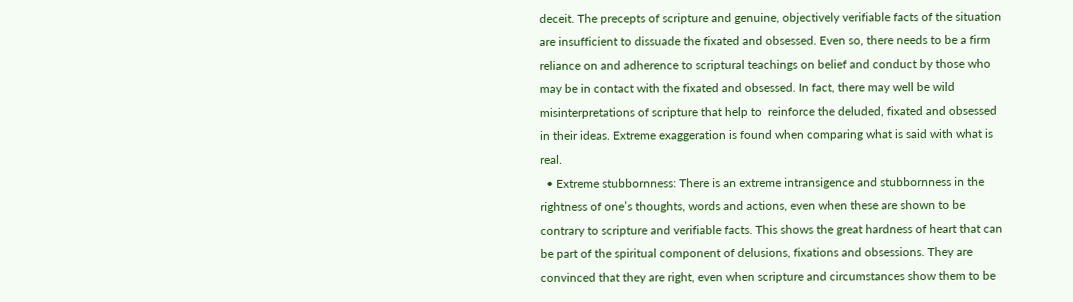deceit. The precepts of scripture and genuine, objectively verifiable facts of the situation are insufficient to dissuade the fixated and obsessed. Even so, there needs to be a firm reliance on and adherence to scriptural teachings on belief and conduct by those who may be in contact with the fixated and obsessed. In fact, there may well be wild misinterpretations of scripture that help to  reinforce the deluded, fixated and obsessed in their ideas. Extreme exaggeration is found when comparing what is said with what is real.
  • Extreme stubbornness: There is an extreme intransigence and stubbornness in the rightness of one’s thoughts, words and actions, even when these are shown to be contrary to scripture and verifiable facts. This shows the great hardness of heart that can be part of the spiritual component of delusions, fixations and obsessions. They are convinced that they are right, even when scripture and circumstances show them to be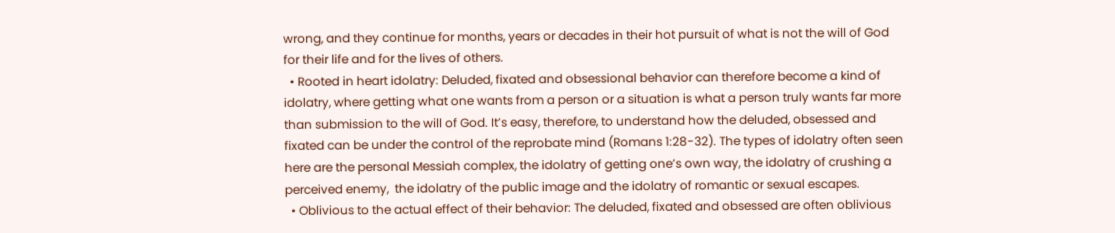wrong, and they continue for months, years or decades in their hot pursuit of what is not the will of God for their life and for the lives of others.
  • Rooted in heart idolatry: Deluded, fixated and obsessional behavior can therefore become a kind of idolatry, where getting what one wants from a person or a situation is what a person truly wants far more than submission to the will of God. It’s easy, therefore, to understand how the deluded, obsessed and fixated can be under the control of the reprobate mind (Romans 1:28-32). The types of idolatry often seen here are the personal Messiah complex, the idolatry of getting one’s own way, the idolatry of crushing a perceived enemy,  the idolatry of the public image and the idolatry of romantic or sexual escapes.
  • Oblivious to the actual effect of their behavior: The deluded, fixated and obsessed are often oblivious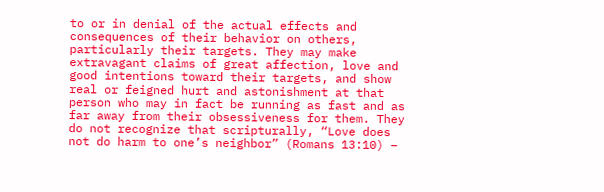to or in denial of the actual effects and consequences of their behavior on others, particularly their targets. They may make extravagant claims of great affection, love and good intentions toward their targets, and show real or feigned hurt and astonishment at that person who may in fact be running as fast and as far away from their obsessiveness for them. They do not recognize that scripturally, “Love does not do harm to one’s neighbor” (Romans 13:10) –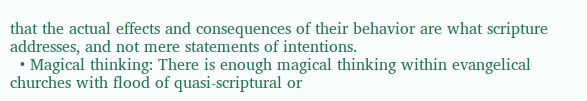that the actual effects and consequences of their behavior are what scripture addresses, and not mere statements of intentions.
  • Magical thinking: There is enough magical thinking within evangelical churches with flood of quasi-scriptural or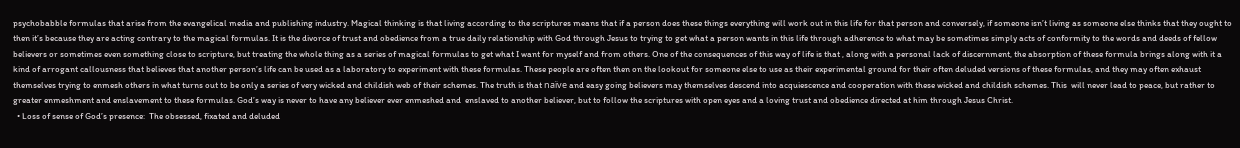psychobabble formulas that arise from the evangelical media and publishing industry. Magical thinking is that living according to the scriptures means that if a person does these things everything will work out in this life for that person and conversely, if someone isn’t living as someone else thinks that they ought to then it’s because they are acting contrary to the magical formulas. It is the divorce of trust and obedience from a true daily relationship with God through Jesus to trying to get what a person wants in this life through adherence to what may be sometimes simply acts of conformity to the words and deeds of fellow believers or sometimes even something close to scripture, but treating the whole thing as a series of magical formulas to get what I want for myself and from others. One of the consequences of this way of life is that , along with a personal lack of discernment, the absorption of these formula brings along with it a kind of arrogant callousness that believes that another person’s life can be used as a laboratory to experiment with these formulas. These people are often then on the lookout for someone else to use as their experimental ground for their often deluded versions of these formulas, and they may often exhaust themselves trying to enmesh others in what turns out to be only a series of very wicked and childish web of their schemes. The truth is that naïve and easy going believers may themselves descend into acquiescence and cooperation with these wicked and childish schemes. This  will never lead to peace, but rather to greater enmeshment and enslavement to these formulas. God’s way is never to have any believer ever enmeshed and  enslaved to another believer, but to follow the scriptures with open eyes and a loving trust and obedience directed at him through Jesus Christ.
  • Loss of sense of God’s presence:  The obsessed, fixated and deluded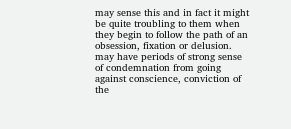may sense this and in fact it might be quite troubling to them when they begin to follow the path of an obsession, fixation or delusion. may have periods of strong sense of condemnation from going against conscience, conviction of the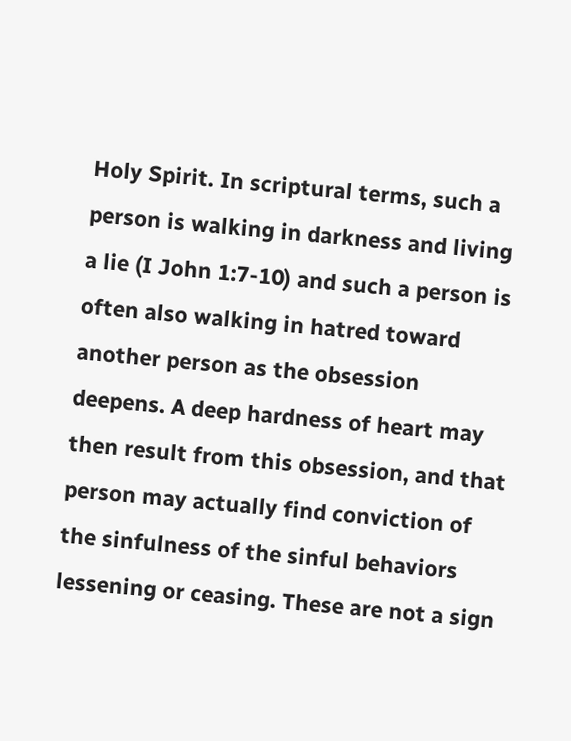Holy Spirit. In scriptural terms, such a person is walking in darkness and living a lie (I John 1:7-10) and such a person is often also walking in hatred toward another person as the obsession deepens. A deep hardness of heart may then result from this obsession, and that person may actually find conviction of the sinfulness of the sinful behaviors lessening or ceasing. These are not a sign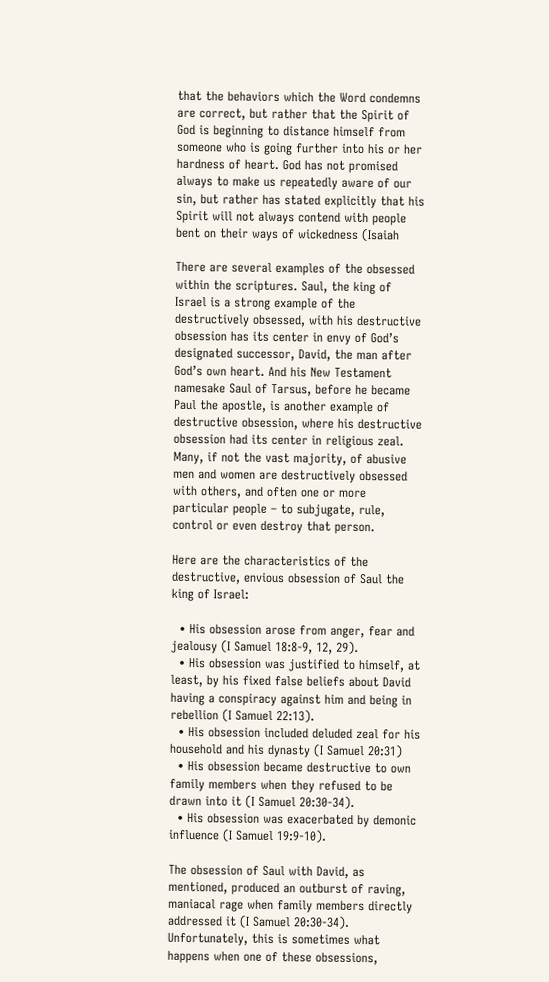that the behaviors which the Word condemns are correct, but rather that the Spirit of God is beginning to distance himself from someone who is going further into his or her hardness of heart. God has not promised always to make us repeatedly aware of our sin, but rather has stated explicitly that his Spirit will not always contend with people bent on their ways of wickedness (Isaiah

There are several examples of the obsessed within the scriptures. Saul, the king of Israel is a strong example of the destructively obsessed, with his destructive obsession has its center in envy of God’s designated successor, David, the man after God’s own heart. And his New Testament namesake Saul of Tarsus, before he became Paul the apostle, is another example of destructive obsession, where his destructive obsession had its center in religious zeal. Many, if not the vast majority, of abusive men and women are destructively obsessed with others, and often one or more particular people – to subjugate, rule, control or even destroy that person.

Here are the characteristics of the destructive, envious obsession of Saul the king of Israel:

  • His obsession arose from anger, fear and jealousy (I Samuel 18:8-9, 12, 29).
  • His obsession was justified to himself, at least, by his fixed false beliefs about David having a conspiracy against him and being in rebellion (I Samuel 22:13).
  • His obsession included deluded zeal for his household and his dynasty (I Samuel 20:31)
  • His obsession became destructive to own family members when they refused to be drawn into it (I Samuel 20:30-34).
  • His obsession was exacerbated by demonic influence (I Samuel 19:9-10).

The obsession of Saul with David, as mentioned, produced an outburst of raving, maniacal rage when family members directly addressed it (I Samuel 20:30-34). Unfortunately, this is sometimes what happens when one of these obsessions,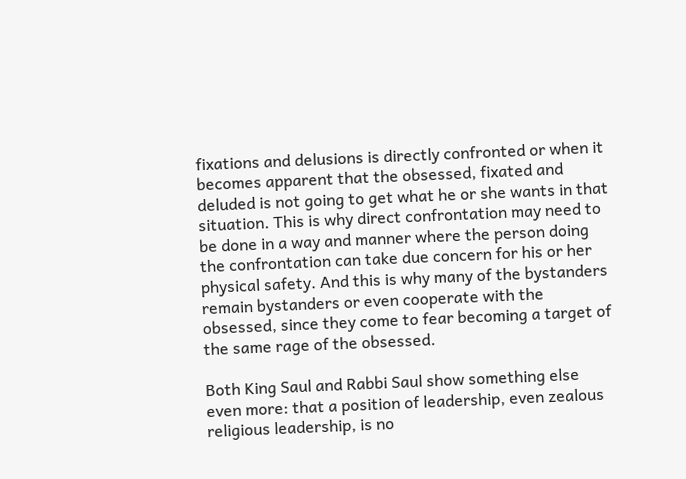fixations and delusions is directly confronted or when it becomes apparent that the obsessed, fixated and deluded is not going to get what he or she wants in that situation. This is why direct confrontation may need to be done in a way and manner where the person doing the confrontation can take due concern for his or her physical safety. And this is why many of the bystanders remain bystanders or even cooperate with the obsessed, since they come to fear becoming a target of the same rage of the obsessed.

Both King Saul and Rabbi Saul show something else even more: that a position of leadership, even zealous religious leadership, is no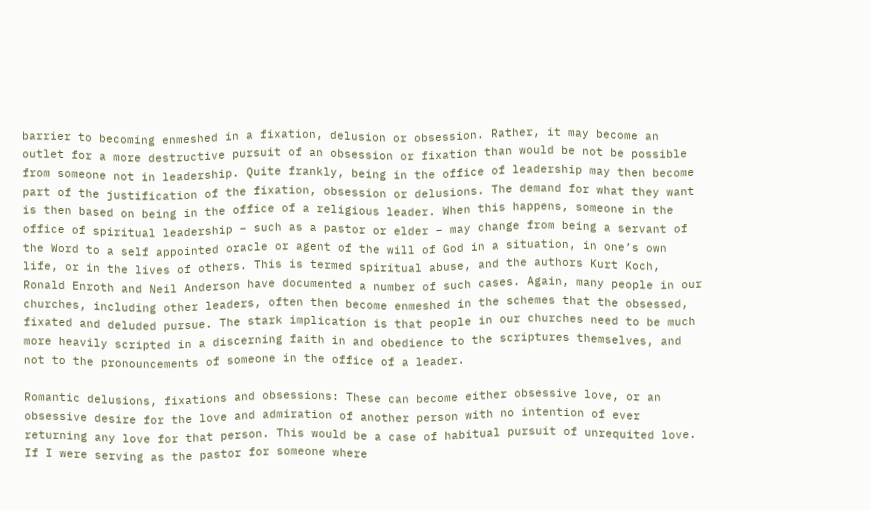barrier to becoming enmeshed in a fixation, delusion or obsession. Rather, it may become an outlet for a more destructive pursuit of an obsession or fixation than would be not be possible from someone not in leadership. Quite frankly, being in the office of leadership may then become part of the justification of the fixation, obsession or delusions. The demand for what they want is then based on being in the office of a religious leader. When this happens, someone in the office of spiritual leadership – such as a pastor or elder – may change from being a servant of the Word to a self appointed oracle or agent of the will of God in a situation, in one’s own life, or in the lives of others. This is termed spiritual abuse, and the authors Kurt Koch, Ronald Enroth and Neil Anderson have documented a number of such cases. Again, many people in our churches, including other leaders, often then become enmeshed in the schemes that the obsessed, fixated and deluded pursue. The stark implication is that people in our churches need to be much more heavily scripted in a discerning faith in and obedience to the scriptures themselves, and not to the pronouncements of someone in the office of a leader.

Romantic delusions, fixations and obsessions: These can become either obsessive love, or an obsessive desire for the love and admiration of another person with no intention of ever returning any love for that person. This would be a case of habitual pursuit of unrequited love. If I were serving as the pastor for someone where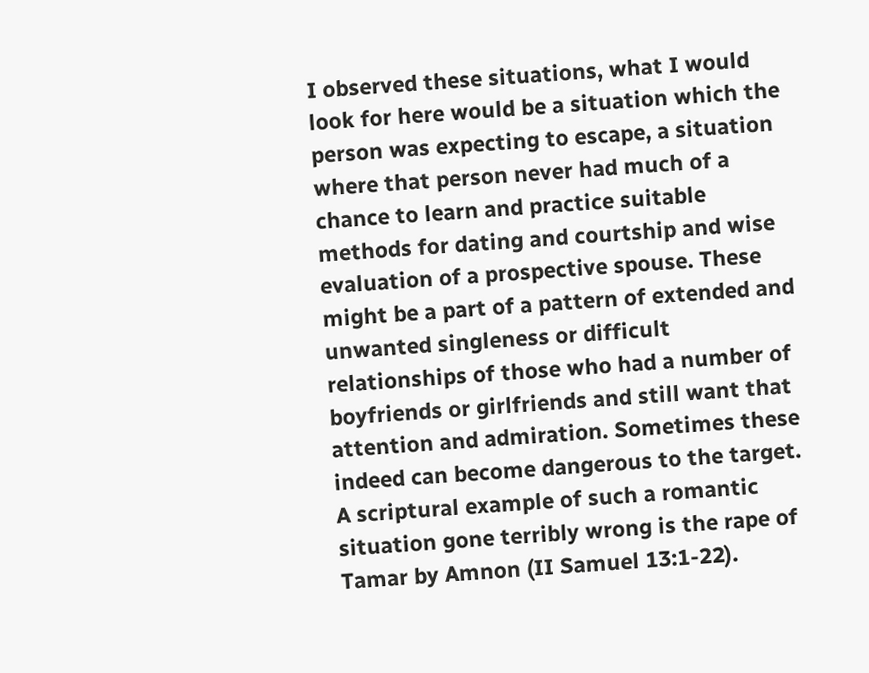I observed these situations, what I would look for here would be a situation which the person was expecting to escape, a situation where that person never had much of a chance to learn and practice suitable methods for dating and courtship and wise evaluation of a prospective spouse. These might be a part of a pattern of extended and unwanted singleness or difficult relationships of those who had a number of boyfriends or girlfriends and still want that attention and admiration. Sometimes these indeed can become dangerous to the target. A scriptural example of such a romantic situation gone terribly wrong is the rape of Tamar by Amnon (II Samuel 13:1-22).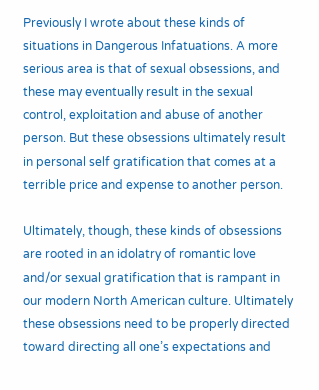Previously I wrote about these kinds of situations in Dangerous Infatuations. A more serious area is that of sexual obsessions, and these may eventually result in the sexual control, exploitation and abuse of another person. But these obsessions ultimately result in personal self gratification that comes at a terrible price and expense to another person.

Ultimately, though, these kinds of obsessions are rooted in an idolatry of romantic love and/or sexual gratification that is rampant in our modern North American culture. Ultimately these obsessions need to be properly directed toward directing all one’s expectations and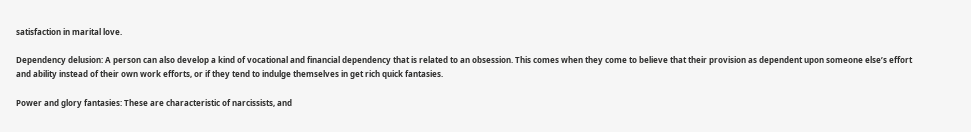satisfaction in marital love.

Dependency delusion: A person can also develop a kind of vocational and financial dependency that is related to an obsession. This comes when they come to believe that their provision as dependent upon someone else’s effort and ability instead of their own work efforts, or if they tend to indulge themselves in get rich quick fantasies.

Power and glory fantasies: These are characteristic of narcissists, and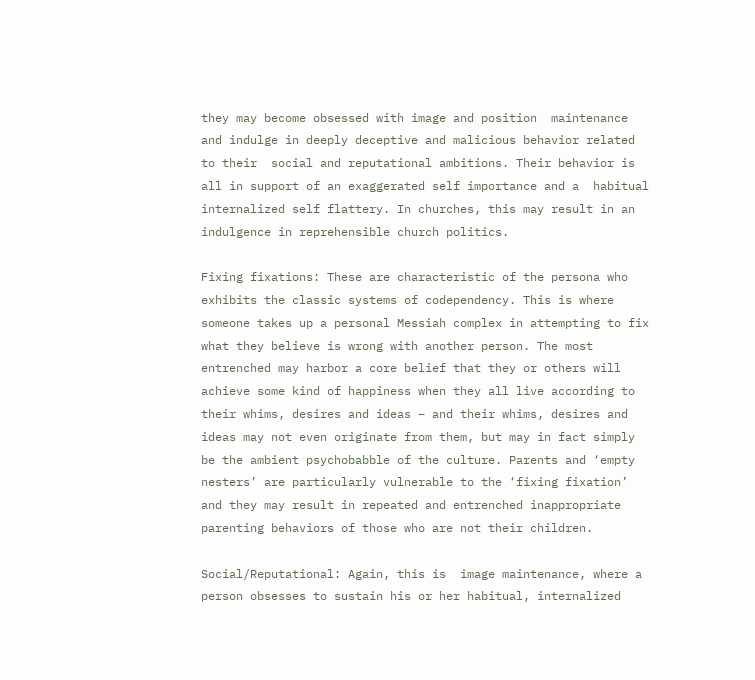they may become obsessed with image and position  maintenance and indulge in deeply deceptive and malicious behavior related to their  social and reputational ambitions. Their behavior is all in support of an exaggerated self importance and a  habitual internalized self flattery. In churches, this may result in an indulgence in reprehensible church politics.

Fixing fixations: These are characteristic of the persona who exhibits the classic systems of codependency. This is where someone takes up a personal Messiah complex in attempting to fix what they believe is wrong with another person. The most entrenched may harbor a core belief that they or others will achieve some kind of happiness when they all live according to their whims, desires and ideas – and their whims, desires and ideas may not even originate from them, but may in fact simply be the ambient psychobabble of the culture. Parents and ‘empty nesters’ are particularly vulnerable to the ‘fixing fixation’ and they may result in repeated and entrenched inappropriate parenting behaviors of those who are not their children.

Social/Reputational: Again, this is  image maintenance, where a person obsesses to sustain his or her habitual, internalized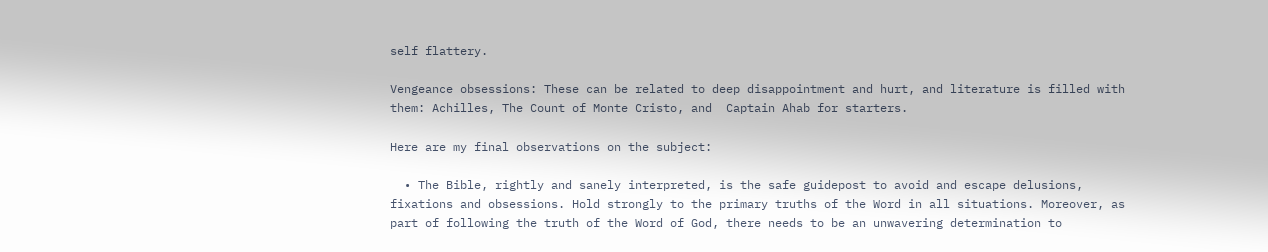self flattery.

Vengeance obsessions: These can be related to deep disappointment and hurt, and literature is filled with them: Achilles, The Count of Monte Cristo, and  Captain Ahab for starters.

Here are my final observations on the subject:

  • The Bible, rightly and sanely interpreted, is the safe guidepost to avoid and escape delusions, fixations and obsessions. Hold strongly to the primary truths of the Word in all situations. Moreover, as part of following the truth of the Word of God, there needs to be an unwavering determination to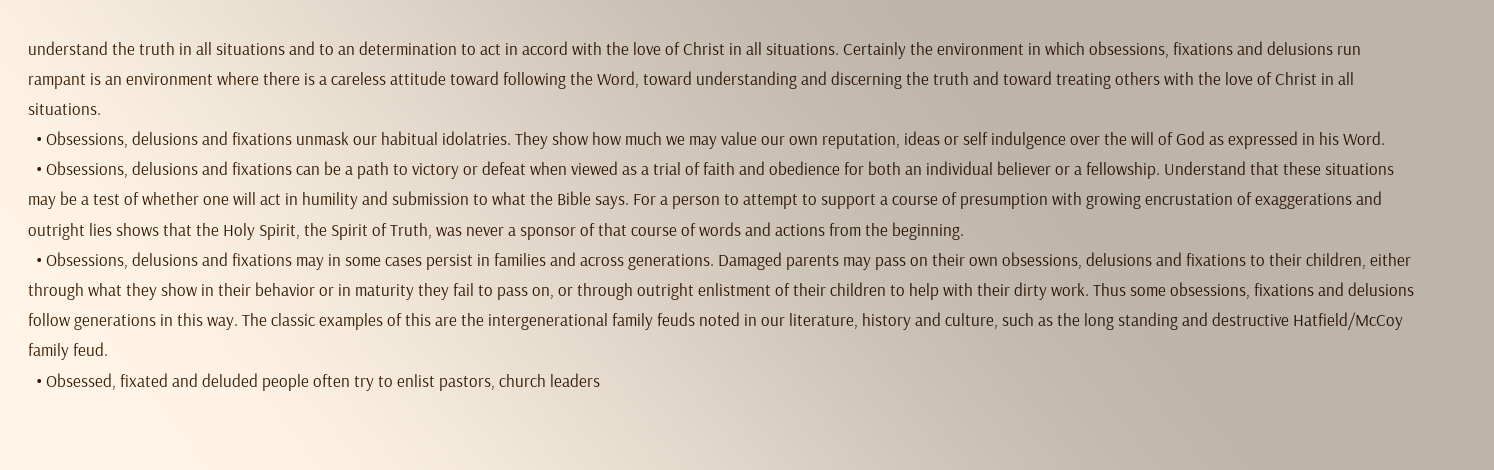understand the truth in all situations and to an determination to act in accord with the love of Christ in all situations. Certainly the environment in which obsessions, fixations and delusions run rampant is an environment where there is a careless attitude toward following the Word, toward understanding and discerning the truth and toward treating others with the love of Christ in all situations.
  • Obsessions, delusions and fixations unmask our habitual idolatries. They show how much we may value our own reputation, ideas or self indulgence over the will of God as expressed in his Word.
  • Obsessions, delusions and fixations can be a path to victory or defeat when viewed as a trial of faith and obedience for both an individual believer or a fellowship. Understand that these situations may be a test of whether one will act in humility and submission to what the Bible says. For a person to attempt to support a course of presumption with growing encrustation of exaggerations and outright lies shows that the Holy Spirit, the Spirit of Truth, was never a sponsor of that course of words and actions from the beginning.
  • Obsessions, delusions and fixations may in some cases persist in families and across generations. Damaged parents may pass on their own obsessions, delusions and fixations to their children, either through what they show in their behavior or in maturity they fail to pass on, or through outright enlistment of their children to help with their dirty work. Thus some obsessions, fixations and delusions follow generations in this way. The classic examples of this are the intergenerational family feuds noted in our literature, history and culture, such as the long standing and destructive Hatfield/McCoy family feud.
  • Obsessed, fixated and deluded people often try to enlist pastors, church leaders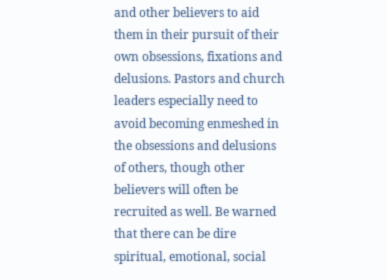and other believers to aid them in their pursuit of their own obsessions, fixations and delusions. Pastors and church leaders especially need to avoid becoming enmeshed in the obsessions and delusions of others, though other believers will often be recruited as well. Be warned that there can be dire spiritual, emotional, social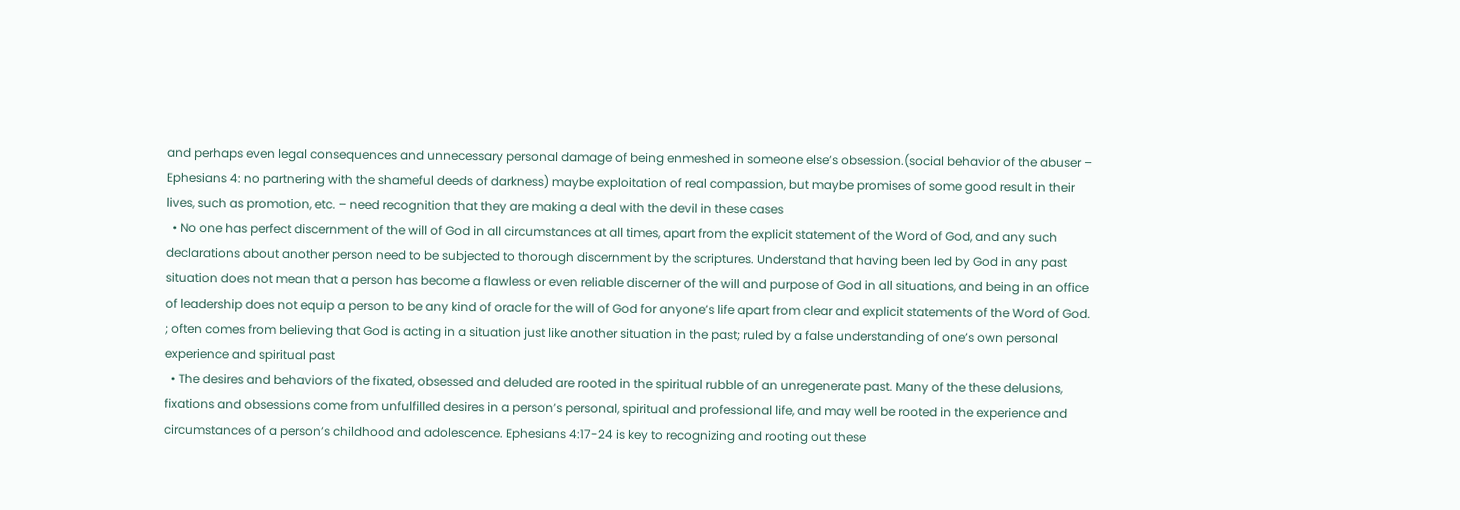and perhaps even legal consequences and unnecessary personal damage of being enmeshed in someone else’s obsession.(social behavior of the abuser – Ephesians 4: no partnering with the shameful deeds of darkness) maybe exploitation of real compassion, but maybe promises of some good result in their lives, such as promotion, etc. – need recognition that they are making a deal with the devil in these cases
  • No one has perfect discernment of the will of God in all circumstances at all times, apart from the explicit statement of the Word of God, and any such declarations about another person need to be subjected to thorough discernment by the scriptures. Understand that having been led by God in any past situation does not mean that a person has become a flawless or even reliable discerner of the will and purpose of God in all situations, and being in an office of leadership does not equip a person to be any kind of oracle for the will of God for anyone’s life apart from clear and explicit statements of the Word of God. ; often comes from believing that God is acting in a situation just like another situation in the past; ruled by a false understanding of one’s own personal experience and spiritual past
  • The desires and behaviors of the fixated, obsessed and deluded are rooted in the spiritual rubble of an unregenerate past. Many of the these delusions, fixations and obsessions come from unfulfilled desires in a person’s personal, spiritual and professional life, and may well be rooted in the experience and circumstances of a person’s childhood and adolescence. Ephesians 4:17-24 is key to recognizing and rooting out these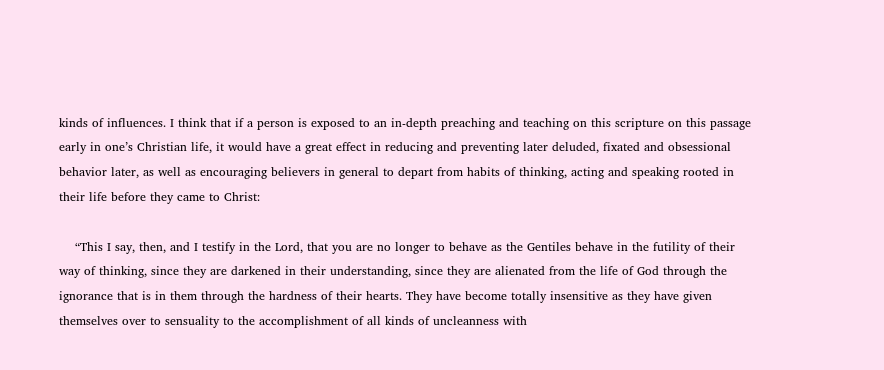kinds of influences. I think that if a person is exposed to an in-depth preaching and teaching on this scripture on this passage early in one’s Christian life, it would have a great effect in reducing and preventing later deluded, fixated and obsessional behavior later, as well as encouraging believers in general to depart from habits of thinking, acting and speaking rooted in their life before they came to Christ:

    “This I say, then, and I testify in the Lord, that you are no longer to behave as the Gentiles behave in the futility of their way of thinking, since they are darkened in their understanding, since they are alienated from the life of God through the ignorance that is in them through the hardness of their hearts. They have become totally insensitive as they have given themselves over to sensuality to the accomplishment of all kinds of uncleanness with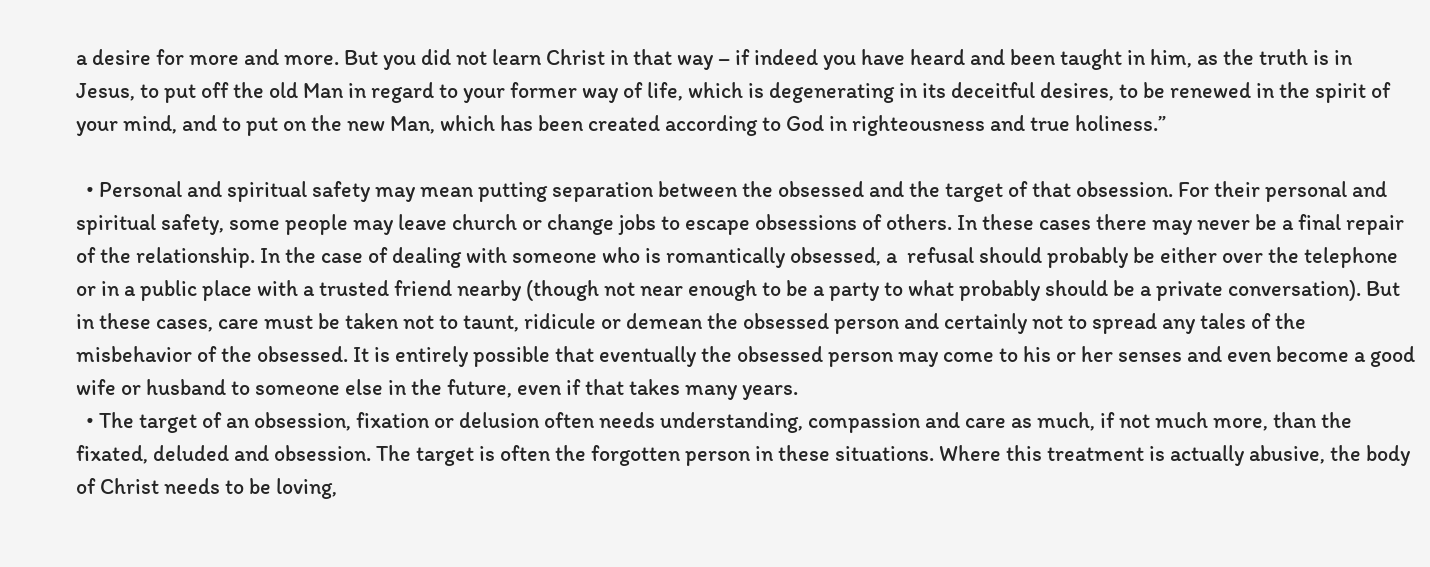a desire for more and more. But you did not learn Christ in that way – if indeed you have heard and been taught in him, as the truth is in Jesus, to put off the old Man in regard to your former way of life, which is degenerating in its deceitful desires, to be renewed in the spirit of your mind, and to put on the new Man, which has been created according to God in righteousness and true holiness.”

  • Personal and spiritual safety may mean putting separation between the obsessed and the target of that obsession. For their personal and spiritual safety, some people may leave church or change jobs to escape obsessions of others. In these cases there may never be a final repair of the relationship. In the case of dealing with someone who is romantically obsessed, a  refusal should probably be either over the telephone or in a public place with a trusted friend nearby (though not near enough to be a party to what probably should be a private conversation). But in these cases, care must be taken not to taunt, ridicule or demean the obsessed person and certainly not to spread any tales of the misbehavior of the obsessed. It is entirely possible that eventually the obsessed person may come to his or her senses and even become a good wife or husband to someone else in the future, even if that takes many years.
  • The target of an obsession, fixation or delusion often needs understanding, compassion and care as much, if not much more, than the fixated, deluded and obsession. The target is often the forgotten person in these situations. Where this treatment is actually abusive, the body of Christ needs to be loving,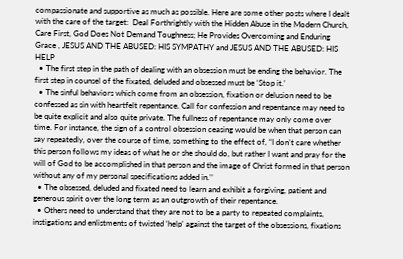compassionate and supportive as much as possible. Here are some other posts where I dealt with the care of the target:  Deal Forthrightly with the Hidden Abuse in the Modern Church, Care First, God Does Not Demand Toughness; He Provides Overcoming and Enduring Grace , JESUS AND THE ABUSED: HIS SYMPATHY and JESUS AND THE ABUSED: HIS HELP
  • The first step in the path of dealing with an obsession must be ending the behavior. The first step in counsel of the fixated, deluded and obsessed must be ‘Stop it.’
  • The sinful behaviors which come from an obsession, fixation or delusion need to be confessed as sin with heartfelt repentance. Call for confession and repentance may need to be quite explicit and also quite private. The fullness of repentance may only come over time. For instance, the sign of a control obsession ceasing would be when that person can say repeatedly, over the course of time, something to the effect of, “I don’t care whether this person follows my ideas of what he or she should do, but rather I want and pray for the will of God to be accomplished in that person and the image of Christ formed in that person without any of my personal specifications added in.’’
  • The obsessed, deluded and fixated need to learn and exhibit a forgiving, patient and generous spirit over the long term as an outgrowth of their repentance.
  • Others need to understand that they are not to be a party to repeated complaints, instigations and enlistments of twisted ‘help’ against the target of the obsessions, fixations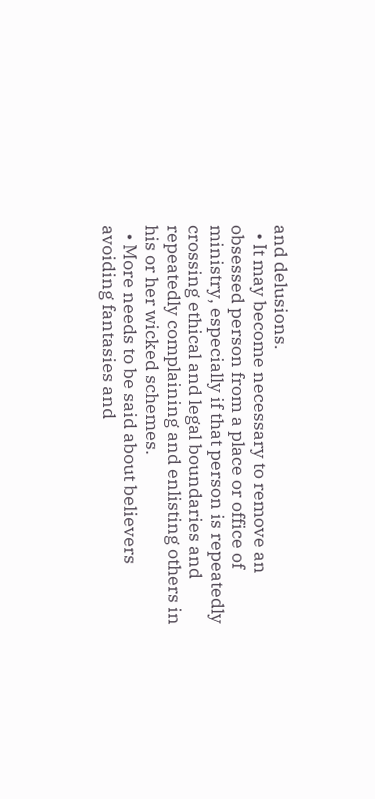and delusions.
  • It may become necessary to remove an obsessed person from a place or office of ministry, especially if that person is repeatedly crossing ethical and legal boundaries and repeatedly complaining and enlisting others in his or her wicked schemes.
  • More needs to be said about believers avoiding fantasies and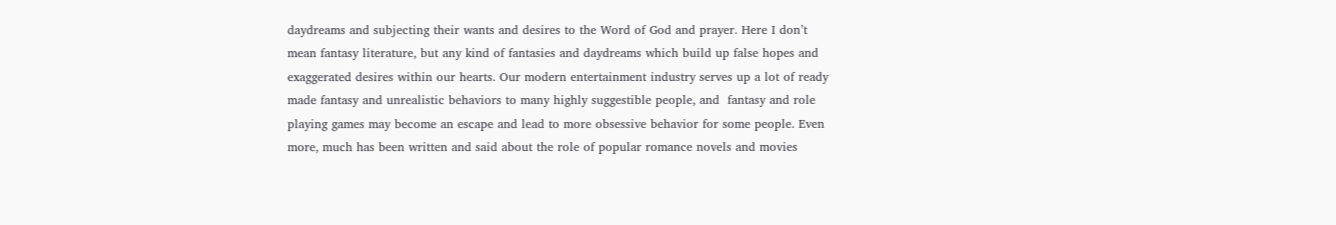daydreams and subjecting their wants and desires to the Word of God and prayer. Here I don’t mean fantasy literature, but any kind of fantasies and daydreams which build up false hopes and exaggerated desires within our hearts. Our modern entertainment industry serves up a lot of ready made fantasy and unrealistic behaviors to many highly suggestible people, and  fantasy and role playing games may become an escape and lead to more obsessive behavior for some people. Even more, much has been written and said about the role of popular romance novels and movies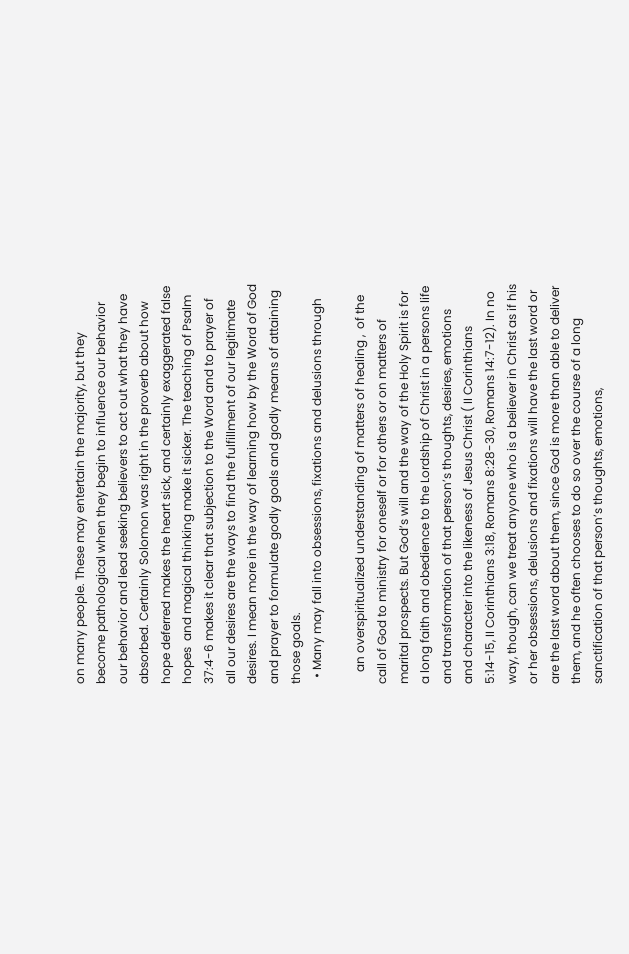on many people. These may entertain the majority, but they become pathological when they begin to influence our behavior our behavior and lead seeking believers to act out what they have absorbed. Certainly Solomon was right in the proverb about how hope deferred makes the heart sick, and certainly exaggerated false hopes  and magical thinking make it sicker. The teaching of Psalm 37:4-6 makes it clear that subjection to the Word and to prayer of all our desires are the ways to find the fulfillment of our legitimate desires. I mean more in the way of learning how by the Word of God and prayer to formulate godly goals and godly means of attaining those goals.
  • Many may fall into obsessions, fixations and delusions through

    an overspiritualized understanding of matters of healing ,  of the call of God to ministry for oneself or for others or on matters of marital prospects. But God’s will and the way of the Holy Spirit is for a long faith and obedience to the Lordship of Christ in a persons life and transformation of that person’s thoughts, desires, emotions and character into the likeness of Jesus Christ ( II Corinthians 5:14-15, II Corinthians 3:18, Romans 8:28-30, Romans 14:7-12). In no way, though, can we treat anyone who is a believer in Christ as if his or her obsessions, delusions and fixations will have the last word or are the last word about them, since God is more than able to deliver them, and he often chooses to do so over the course of a long sanctification of that person’s thoughts, emotions,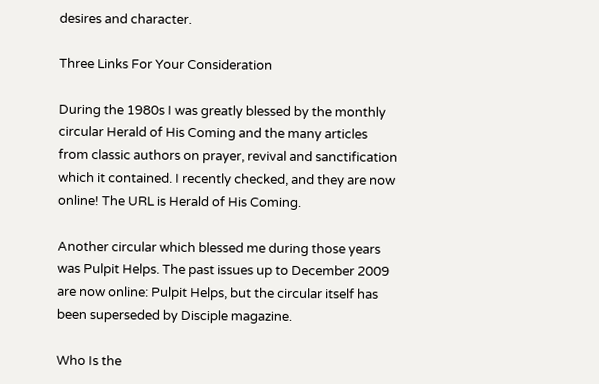desires and character.

Three Links For Your Consideration

During the 1980s I was greatly blessed by the monthly circular Herald of His Coming and the many articles from classic authors on prayer, revival and sanctification which it contained. I recently checked, and they are now online! The URL is Herald of His Coming.

Another circular which blessed me during those years was Pulpit Helps. The past issues up to December 2009 are now online: Pulpit Helps, but the circular itself has been superseded by Disciple magazine.

Who Is the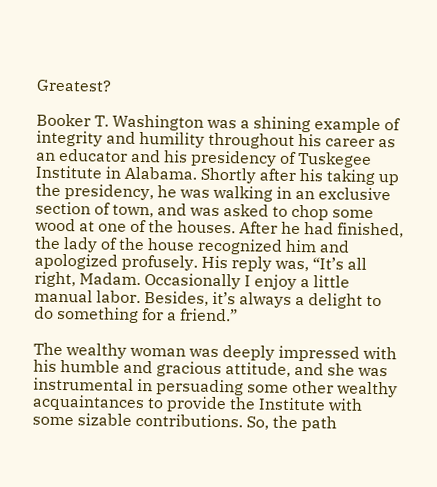Greatest?

Booker T. Washington was a shining example of integrity and humility throughout his career as an educator and his presidency of Tuskegee Institute in Alabama. Shortly after his taking up the presidency, he was walking in an exclusive section of town, and was asked to chop some wood at one of the houses. After he had finished, the lady of the house recognized him and apologized profusely. His reply was, “It’s all right, Madam. Occasionally I enjoy a little manual labor. Besides, it’s always a delight to do something for a friend.”

The wealthy woman was deeply impressed with his humble and gracious attitude, and she was instrumental in persuading some other wealthy acquaintances to provide the Institute with some sizable contributions. So, the path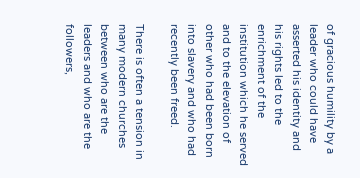of gracious humility by a leader who could have asserted his identity and his rights led to the enrichment of the institution which he served and to the elevation of other who had been born into slavery and who had recently been freed.

There is often a tension in many modern churches between who are the leaders and who are the followers,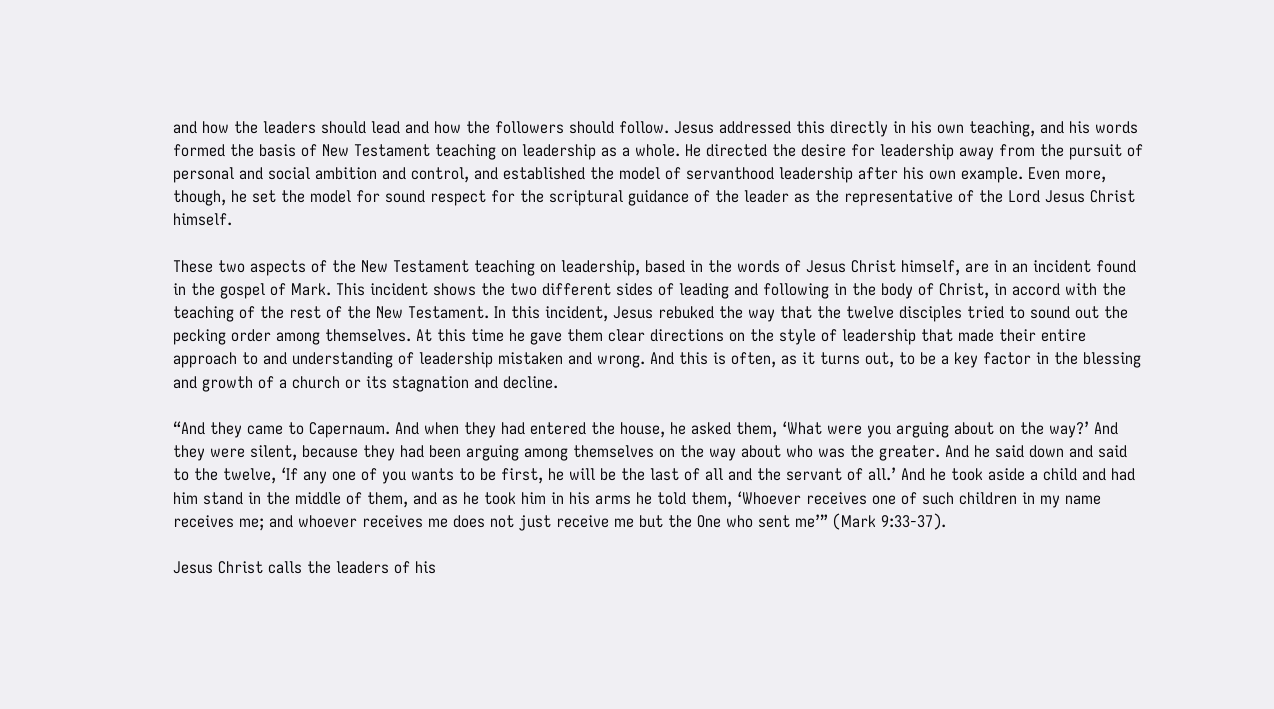and how the leaders should lead and how the followers should follow. Jesus addressed this directly in his own teaching, and his words formed the basis of New Testament teaching on leadership as a whole. He directed the desire for leadership away from the pursuit of personal and social ambition and control, and established the model of servanthood leadership after his own example. Even more, though, he set the model for sound respect for the scriptural guidance of the leader as the representative of the Lord Jesus Christ himself.

These two aspects of the New Testament teaching on leadership, based in the words of Jesus Christ himself, are in an incident found in the gospel of Mark. This incident shows the two different sides of leading and following in the body of Christ, in accord with the teaching of the rest of the New Testament. In this incident, Jesus rebuked the way that the twelve disciples tried to sound out the pecking order among themselves. At this time he gave them clear directions on the style of leadership that made their entire approach to and understanding of leadership mistaken and wrong. And this is often, as it turns out, to be a key factor in the blessing and growth of a church or its stagnation and decline.

“And they came to Capernaum. And when they had entered the house, he asked them, ‘What were you arguing about on the way?’ And they were silent, because they had been arguing among themselves on the way about who was the greater. And he said down and said to the twelve, ‘If any one of you wants to be first, he will be the last of all and the servant of all.’ And he took aside a child and had him stand in the middle of them, and as he took him in his arms he told them, ‘Whoever receives one of such children in my name receives me; and whoever receives me does not just receive me but the One who sent me’” (Mark 9:33-37).

Jesus Christ calls the leaders of his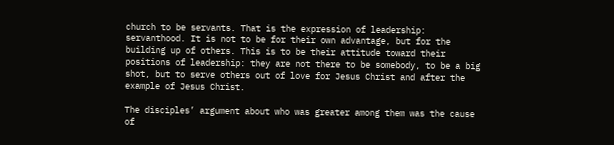church to be servants. That is the expression of leadership: servanthood. It is not to be for their own advantage, but for the building up of others. This is to be their attitude toward their positions of leadership: they are not there to be somebody, to be a big shot, but to serve others out of love for Jesus Christ and after the example of Jesus Christ.

The disciples’ argument about who was greater among them was the cause of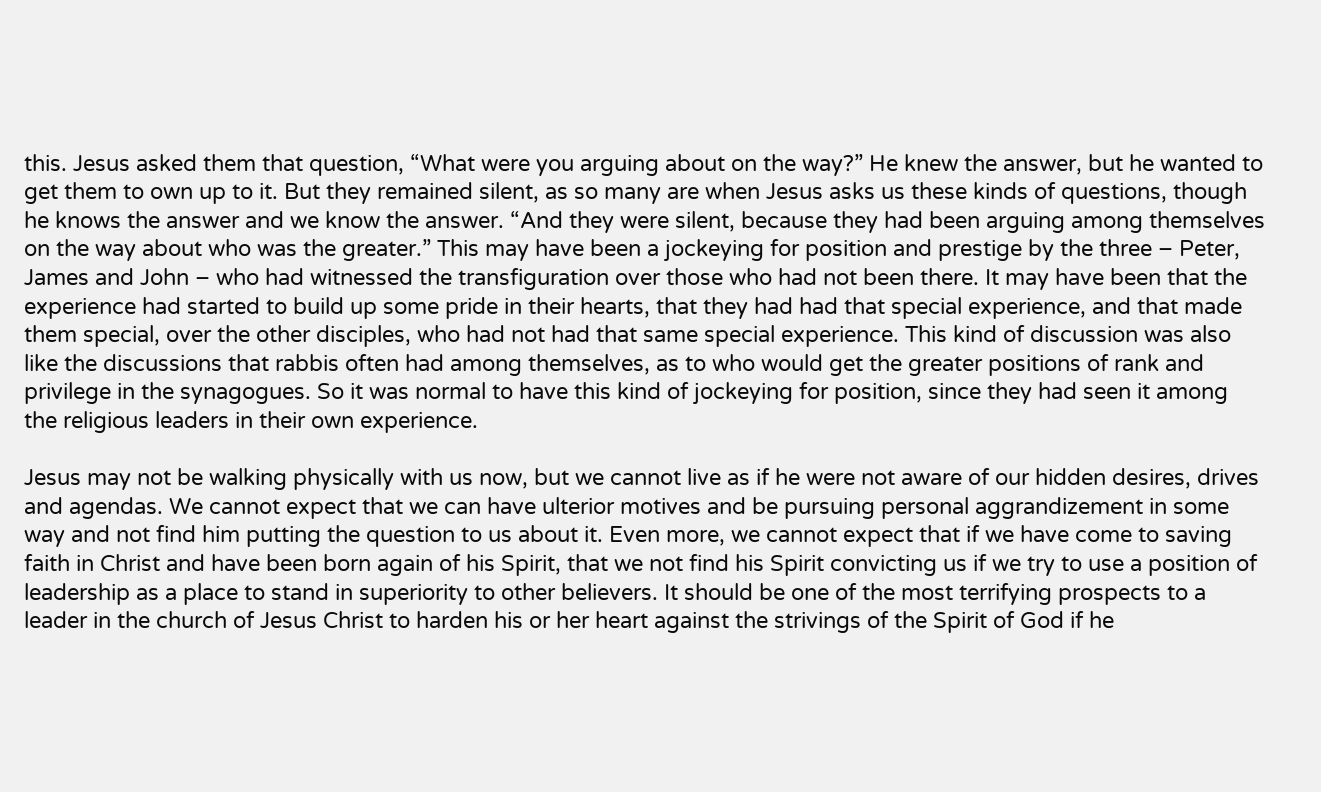this. Jesus asked them that question, “What were you arguing about on the way?” He knew the answer, but he wanted to get them to own up to it. But they remained silent, as so many are when Jesus asks us these kinds of questions, though he knows the answer and we know the answer. “And they were silent, because they had been arguing among themselves on the way about who was the greater.” This may have been a jockeying for position and prestige by the three – Peter, James and John – who had witnessed the transfiguration over those who had not been there. It may have been that the experience had started to build up some pride in their hearts, that they had had that special experience, and that made them special, over the other disciples, who had not had that same special experience. This kind of discussion was also like the discussions that rabbis often had among themselves, as to who would get the greater positions of rank and privilege in the synagogues. So it was normal to have this kind of jockeying for position, since they had seen it among the religious leaders in their own experience.

Jesus may not be walking physically with us now, but we cannot live as if he were not aware of our hidden desires, drives and agendas. We cannot expect that we can have ulterior motives and be pursuing personal aggrandizement in some way and not find him putting the question to us about it. Even more, we cannot expect that if we have come to saving faith in Christ and have been born again of his Spirit, that we not find his Spirit convicting us if we try to use a position of leadership as a place to stand in superiority to other believers. It should be one of the most terrifying prospects to a leader in the church of Jesus Christ to harden his or her heart against the strivings of the Spirit of God if he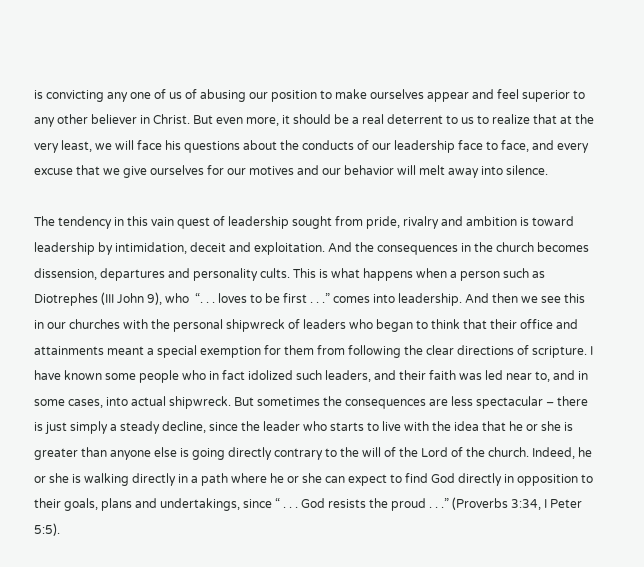is convicting any one of us of abusing our position to make ourselves appear and feel superior to any other believer in Christ. But even more, it should be a real deterrent to us to realize that at the very least, we will face his questions about the conducts of our leadership face to face, and every excuse that we give ourselves for our motives and our behavior will melt away into silence.

The tendency in this vain quest of leadership sought from pride, rivalry and ambition is toward leadership by intimidation, deceit and exploitation. And the consequences in the church becomes dissension, departures and personality cults. This is what happens when a person such as Diotrephes (III John 9), who  “. . . loves to be first . . .” comes into leadership. And then we see this in our churches with the personal shipwreck of leaders who began to think that their office and attainments meant a special exemption for them from following the clear directions of scripture. I have known some people who in fact idolized such leaders, and their faith was led near to, and in some cases, into actual shipwreck. But sometimes the consequences are less spectacular – there is just simply a steady decline, since the leader who starts to live with the idea that he or she is greater than anyone else is going directly contrary to the will of the Lord of the church. Indeed, he or she is walking directly in a path where he or she can expect to find God directly in opposition to their goals, plans and undertakings, since “ . . . God resists the proud . . .” (Proverbs 3:34, I Peter 5:5).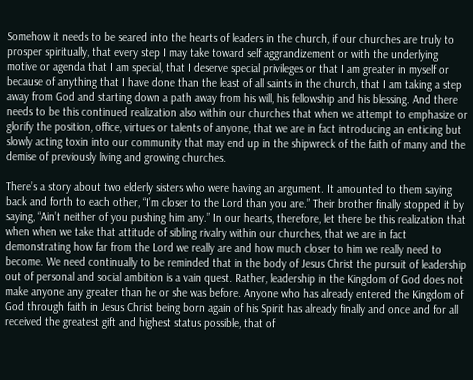Somehow it needs to be seared into the hearts of leaders in the church, if our churches are truly to prosper spiritually, that every step I may take toward self aggrandizement or with the underlying motive or agenda that I am special, that I deserve special privileges or that I am greater in myself or because of anything that I have done than the least of all saints in the church, that I am taking a step away from God and starting down a path away from his will, his fellowship and his blessing. And there needs to be this continued realization also within our churches that when we attempt to emphasize or glorify the position, office, virtues or talents of anyone, that we are in fact introducing an enticing but slowly acting toxin into our community that may end up in the shipwreck of the faith of many and the demise of previously living and growing churches.

There’s a story about two elderly sisters who were having an argument. It amounted to them saying back and forth to each other, “I’m closer to the Lord than you are.” Their brother finally stopped it by saying, “Ain’t neither of you pushing him any.” In our hearts, therefore, let there be this realization that when when we take that attitude of sibling rivalry within our churches, that we are in fact demonstrating how far from the Lord we really are and how much closer to him we really need to become. We need continually to be reminded that in the body of Jesus Christ the pursuit of leadership out of personal and social ambition is a vain quest. Rather, leadership in the Kingdom of God does not make anyone any greater than he or she was before. Anyone who has already entered the Kingdom of God through faith in Jesus Christ being born again of his Spirit has already finally and once and for all received the greatest gift and highest status possible, that of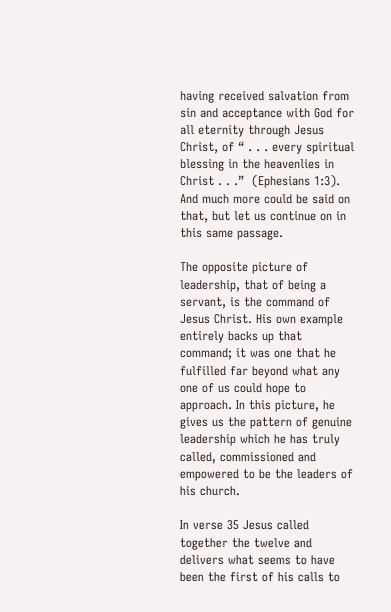having received salvation from sin and acceptance with God for all eternity through Jesus Christ, of “ . . . every spiritual blessing in the heavenlies in Christ . . .”  (Ephesians 1:3). And much more could be said on that, but let us continue on in this same passage.

The opposite picture of leadership, that of being a servant, is the command of Jesus Christ. His own example entirely backs up that command; it was one that he fulfilled far beyond what any one of us could hope to approach. In this picture, he gives us the pattern of genuine leadership which he has truly called, commissioned and empowered to be the leaders of his church.

In verse 35 Jesus called together the twelve and delivers what seems to have been the first of his calls to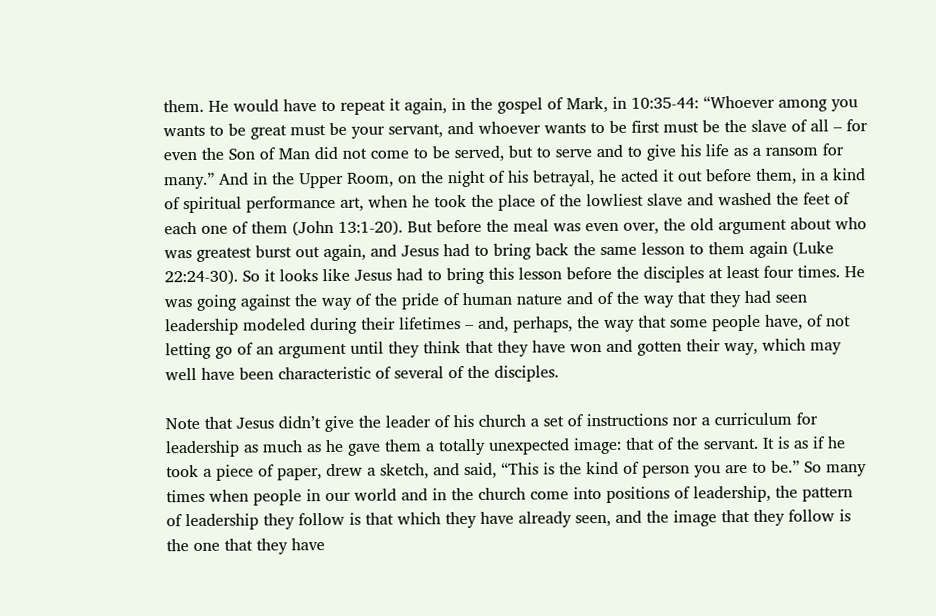them. He would have to repeat it again, in the gospel of Mark, in 10:35-44: “Whoever among you wants to be great must be your servant, and whoever wants to be first must be the slave of all – for even the Son of Man did not come to be served, but to serve and to give his life as a ransom for many.” And in the Upper Room, on the night of his betrayal, he acted it out before them, in a kind of spiritual performance art, when he took the place of the lowliest slave and washed the feet of each one of them (John 13:1-20). But before the meal was even over, the old argument about who was greatest burst out again, and Jesus had to bring back the same lesson to them again (Luke 22:24-30). So it looks like Jesus had to bring this lesson before the disciples at least four times. He was going against the way of the pride of human nature and of the way that they had seen leadership modeled during their lifetimes – and, perhaps, the way that some people have, of not letting go of an argument until they think that they have won and gotten their way, which may well have been characteristic of several of the disciples.

Note that Jesus didn’t give the leader of his church a set of instructions nor a curriculum for leadership as much as he gave them a totally unexpected image: that of the servant. It is as if he took a piece of paper, drew a sketch, and said, “This is the kind of person you are to be.” So many times when people in our world and in the church come into positions of leadership, the pattern of leadership they follow is that which they have already seen, and the image that they follow is the one that they have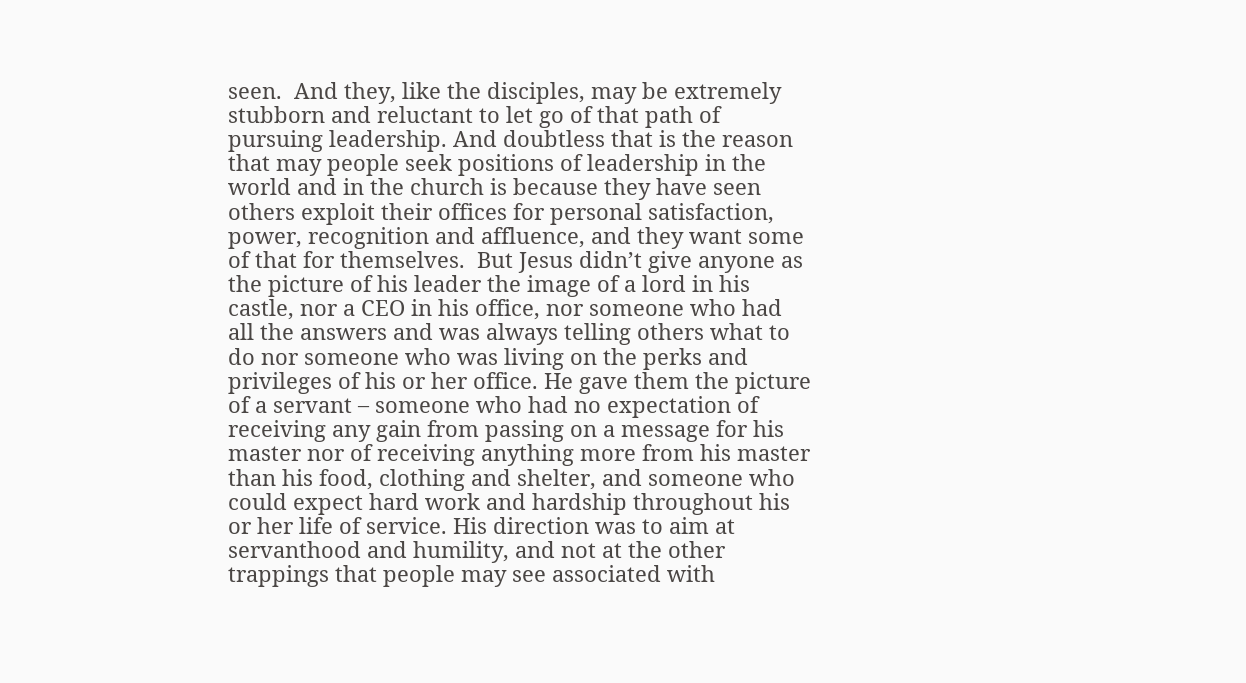seen.  And they, like the disciples, may be extremely stubborn and reluctant to let go of that path of pursuing leadership. And doubtless that is the reason that may people seek positions of leadership in the world and in the church is because they have seen others exploit their offices for personal satisfaction, power, recognition and affluence, and they want some of that for themselves.  But Jesus didn’t give anyone as the picture of his leader the image of a lord in his castle, nor a CEO in his office, nor someone who had all the answers and was always telling others what to do nor someone who was living on the perks and privileges of his or her office. He gave them the picture of a servant – someone who had no expectation of receiving any gain from passing on a message for his master nor of receiving anything more from his master than his food, clothing and shelter, and someone who could expect hard work and hardship throughout his or her life of service. His direction was to aim at servanthood and humility, and not at the other trappings that people may see associated with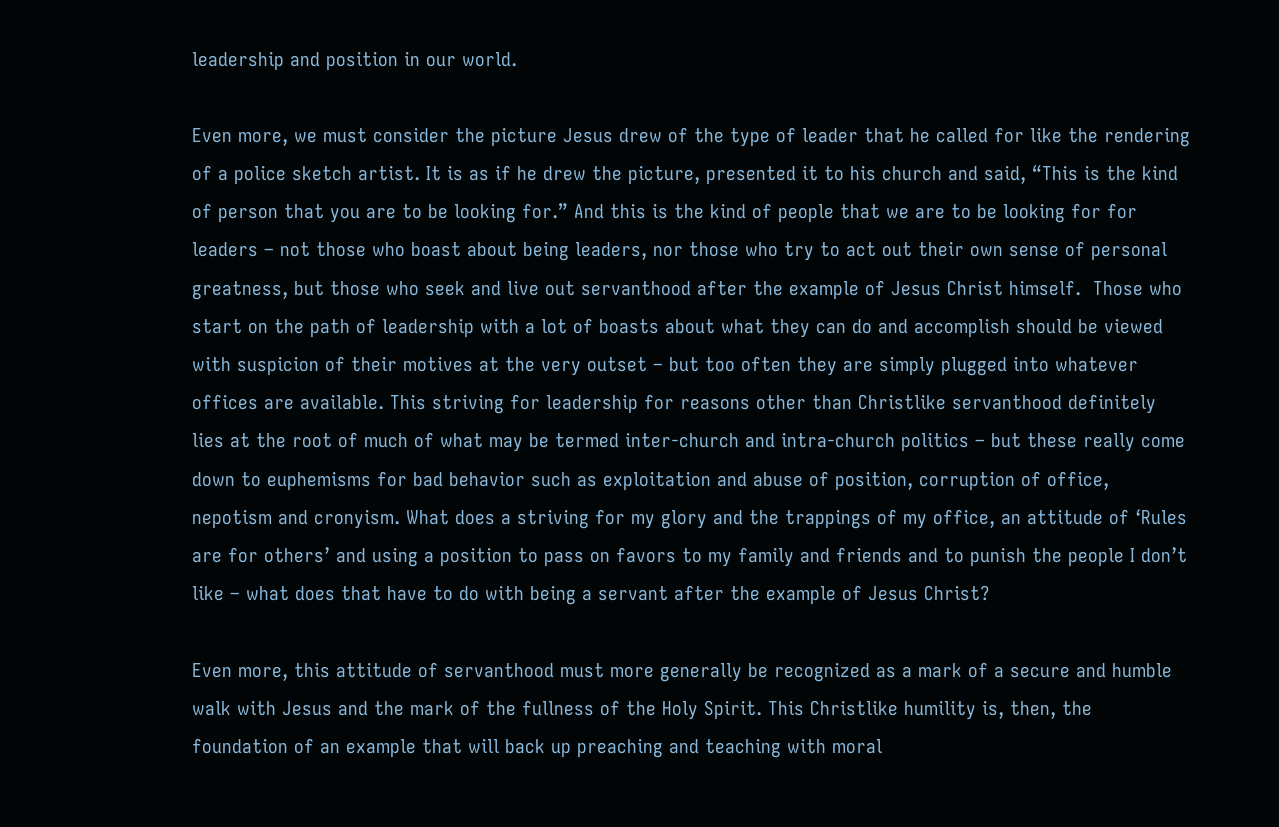leadership and position in our world.

Even more, we must consider the picture Jesus drew of the type of leader that he called for like the rendering of a police sketch artist. It is as if he drew the picture, presented it to his church and said, “This is the kind of person that you are to be looking for.” And this is the kind of people that we are to be looking for for leaders – not those who boast about being leaders, nor those who try to act out their own sense of personal greatness, but those who seek and live out servanthood after the example of Jesus Christ himself.  Those who start on the path of leadership with a lot of boasts about what they can do and accomplish should be viewed with suspicion of their motives at the very outset – but too often they are simply plugged into whatever offices are available. This striving for leadership for reasons other than Christlike servanthood definitely lies at the root of much of what may be termed inter-church and intra-church politics – but these really come down to euphemisms for bad behavior such as exploitation and abuse of position, corruption of office, nepotism and cronyism. What does a striving for my glory and the trappings of my office, an attitude of ‘Rules are for others’ and using a position to pass on favors to my family and friends and to punish the people I don’t like – what does that have to do with being a servant after the example of Jesus Christ?

Even more, this attitude of servanthood must more generally be recognized as a mark of a secure and humble walk with Jesus and the mark of the fullness of the Holy Spirit. This Christlike humility is, then, the foundation of an example that will back up preaching and teaching with moral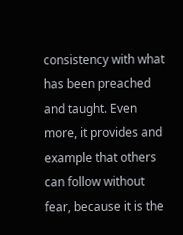consistency with what has been preached and taught. Even more, it provides and example that others can follow without fear, because it is the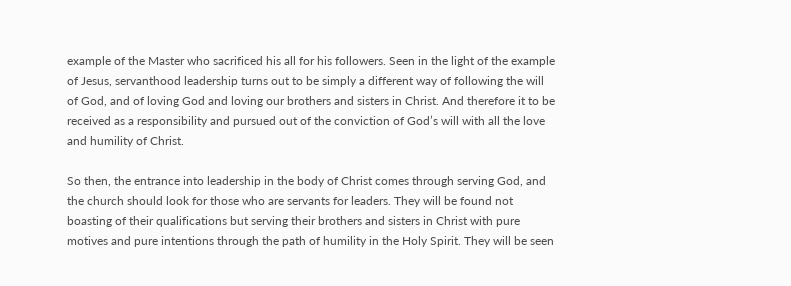example of the Master who sacrificed his all for his followers. Seen in the light of the example of Jesus, servanthood leadership turns out to be simply a different way of following the will of God, and of loving God and loving our brothers and sisters in Christ. And therefore it to be received as a responsibility and pursued out of the conviction of God’s will with all the love and humility of Christ.

So then, the entrance into leadership in the body of Christ comes through serving God, and the church should look for those who are servants for leaders. They will be found not boasting of their qualifications but serving their brothers and sisters in Christ with pure motives and pure intentions through the path of humility in the Holy Spirit. They will be seen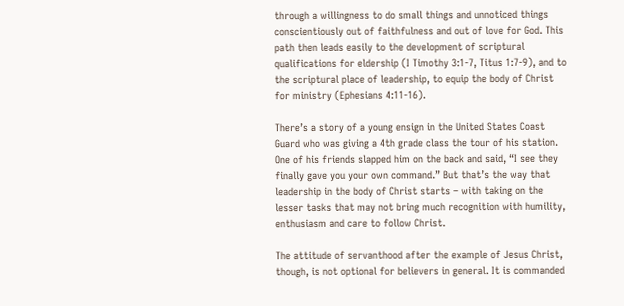through a willingness to do small things and unnoticed things conscientiously out of faithfulness and out of love for God. This path then leads easily to the development of scriptural qualifications for eldership (I Timothy 3:1-7, Titus 1:7-9), and to the scriptural place of leadership, to equip the body of Christ for ministry (Ephesians 4:11-16).

There’s a story of a young ensign in the United States Coast Guard who was giving a 4th grade class the tour of his station. One of his friends slapped him on the back and said, “I see they finally gave you your own command.” But that’s the way that leadership in the body of Christ starts – with taking on the lesser tasks that may not bring much recognition with humility, enthusiasm and care to follow Christ.

The attitude of servanthood after the example of Jesus Christ, though, is not optional for believers in general. It is commanded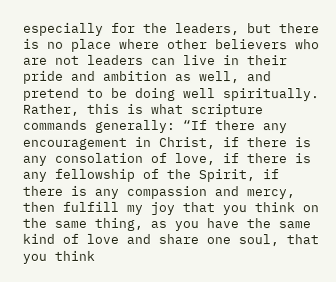especially for the leaders, but there is no place where other believers who are not leaders can live in their pride and ambition as well, and pretend to be doing well spiritually.  Rather, this is what scripture commands generally: “If there any encouragement in Christ, if there is any consolation of love, if there is any fellowship of the Spirit, if there is any compassion and mercy, then fulfill my joy that you think on the same thing, as you have the same kind of love and share one soul, that you think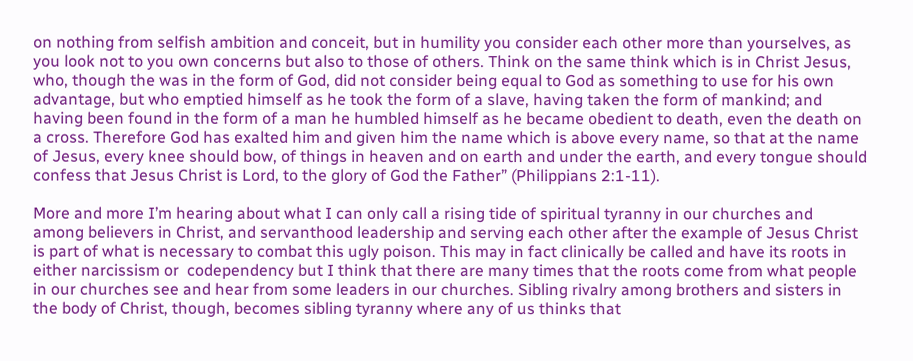on nothing from selfish ambition and conceit, but in humility you consider each other more than yourselves, as you look not to you own concerns but also to those of others. Think on the same think which is in Christ Jesus, who, though the was in the form of God, did not consider being equal to God as something to use for his own advantage, but who emptied himself as he took the form of a slave, having taken the form of mankind; and having been found in the form of a man he humbled himself as he became obedient to death, even the death on a cross. Therefore God has exalted him and given him the name which is above every name, so that at the name of Jesus, every knee should bow, of things in heaven and on earth and under the earth, and every tongue should confess that Jesus Christ is Lord, to the glory of God the Father” (Philippians 2:1-11).

More and more I’m hearing about what I can only call a rising tide of spiritual tyranny in our churches and among believers in Christ, and servanthood leadership and serving each other after the example of Jesus Christ is part of what is necessary to combat this ugly poison. This may in fact clinically be called and have its roots in either narcissism or  codependency but I think that there are many times that the roots come from what people in our churches see and hear from some leaders in our churches. Sibling rivalry among brothers and sisters in the body of Christ, though, becomes sibling tyranny where any of us thinks that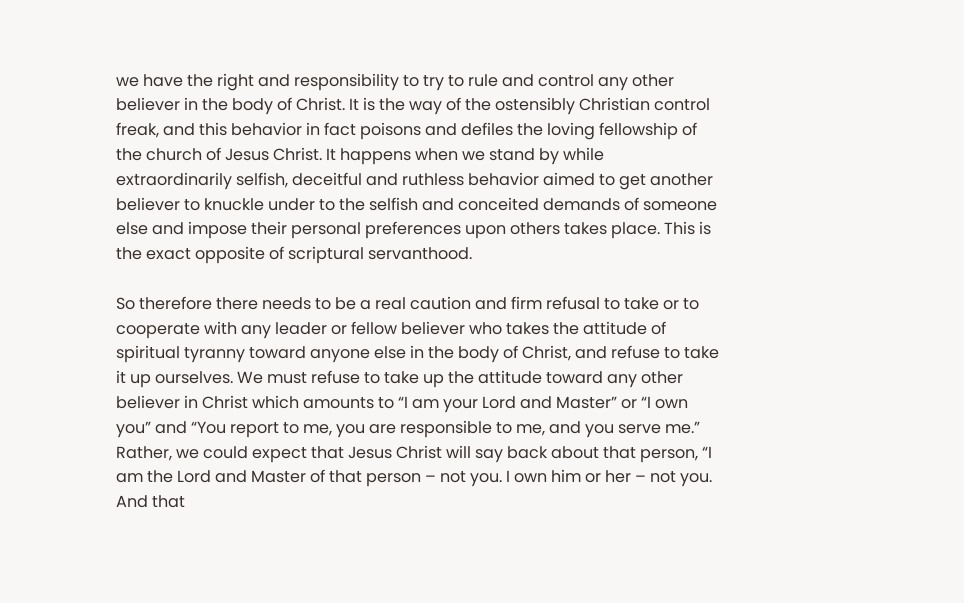we have the right and responsibility to try to rule and control any other believer in the body of Christ. It is the way of the ostensibly Christian control freak, and this behavior in fact poisons and defiles the loving fellowship of the church of Jesus Christ. It happens when we stand by while extraordinarily selfish, deceitful and ruthless behavior aimed to get another believer to knuckle under to the selfish and conceited demands of someone else and impose their personal preferences upon others takes place. This is the exact opposite of scriptural servanthood.

So therefore there needs to be a real caution and firm refusal to take or to cooperate with any leader or fellow believer who takes the attitude of spiritual tyranny toward anyone else in the body of Christ, and refuse to take it up ourselves. We must refuse to take up the attitude toward any other believer in Christ which amounts to “I am your Lord and Master” or “I own you” and “You report to me, you are responsible to me, and you serve me.” Rather, we could expect that Jesus Christ will say back about that person, “I am the Lord and Master of that person – not you. I own him or her – not you. And that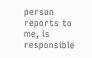person reports to me, is responsible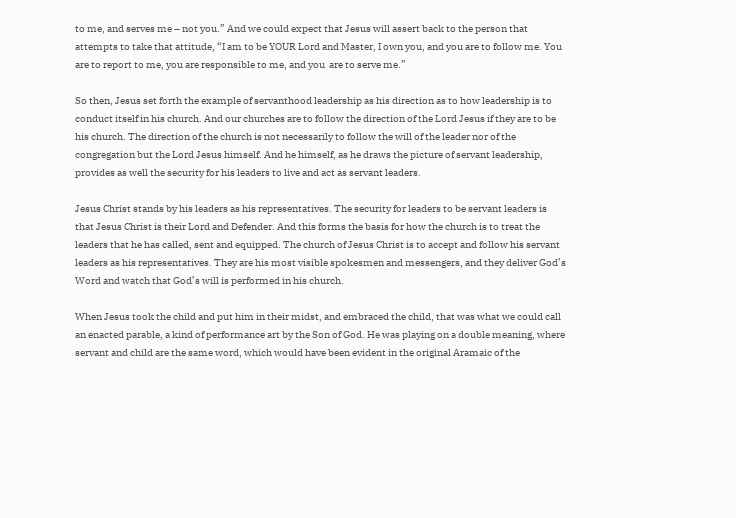to me, and serves me – not you.” And we could expect that Jesus will assert back to the person that attempts to take that attitude, “I am to be YOUR Lord and Master, I own you, and you are to follow me. You are to report to me, you are responsible to me, and you  are to serve me.”

So then, Jesus set forth the example of servanthood leadership as his direction as to how leadership is to conduct itself in his church. And our churches are to follow the direction of the Lord Jesus if they are to be his church. The direction of the church is not necessarily to follow the will of the leader nor of the congregation but the Lord Jesus himself. And he himself, as he draws the picture of servant leadership, provides as well the security for his leaders to live and act as servant leaders.

Jesus Christ stands by his leaders as his representatives. The security for leaders to be servant leaders is that Jesus Christ is their Lord and Defender. And this forms the basis for how the church is to treat the leaders that he has called, sent and equipped. The church of Jesus Christ is to accept and follow his servant leaders as his representatives. They are his most visible spokesmen and messengers, and they deliver God’s Word and watch that God’s will is performed in his church.

When Jesus took the child and put him in their midst, and embraced the child, that was what we could call an enacted parable, a kind of performance art by the Son of God. He was playing on a double meaning, where servant and child are the same word, which would have been evident in the original Aramaic of the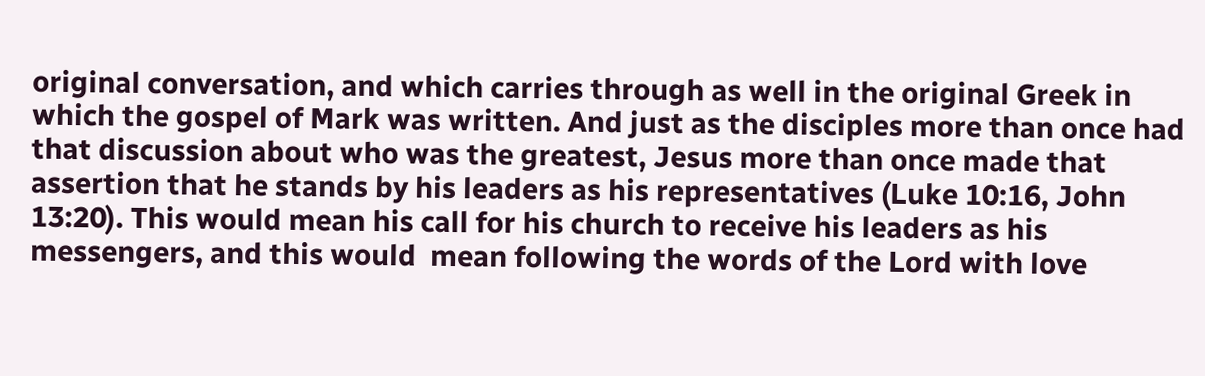original conversation, and which carries through as well in the original Greek in which the gospel of Mark was written. And just as the disciples more than once had that discussion about who was the greatest, Jesus more than once made that assertion that he stands by his leaders as his representatives (Luke 10:16, John 13:20). This would mean his call for his church to receive his leaders as his messengers, and this would  mean following the words of the Lord with love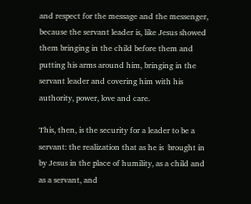and respect for the message and the messenger, because the servant leader is, like Jesus showed them bringing in the child before them and putting his arms around him, bringing in the servant leader and covering him with his authority, power, love and care.

This, then, is the security for a leader to be a servant: the realization that as he is  brought in by Jesus in the place of humility, as a child and as a servant, and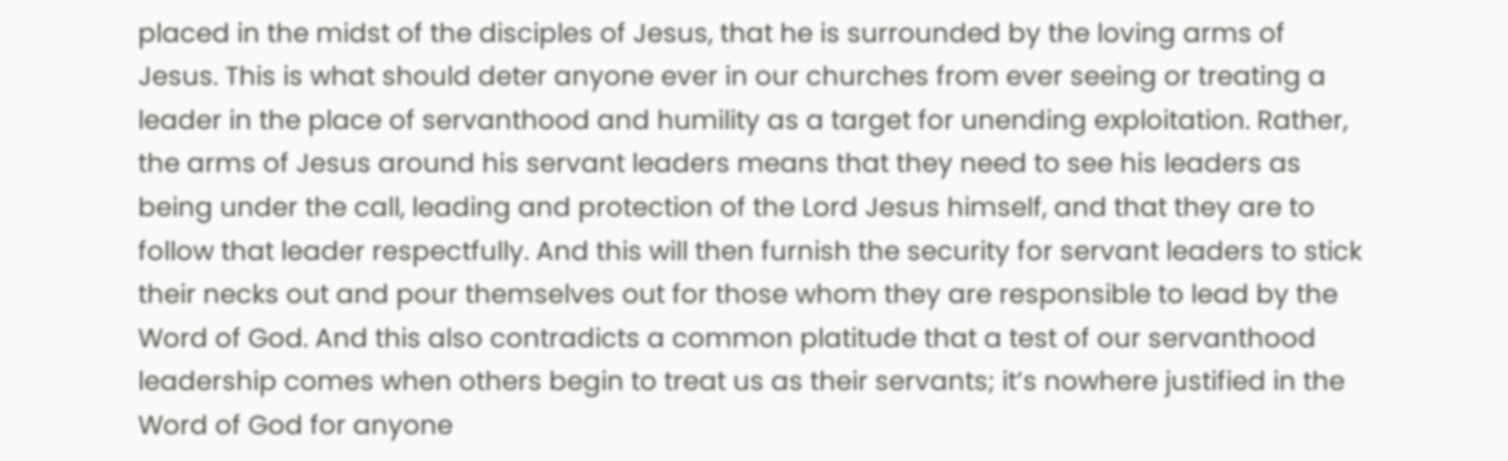placed in the midst of the disciples of Jesus, that he is surrounded by the loving arms of Jesus. This is what should deter anyone ever in our churches from ever seeing or treating a leader in the place of servanthood and humility as a target for unending exploitation. Rather, the arms of Jesus around his servant leaders means that they need to see his leaders as being under the call, leading and protection of the Lord Jesus himself, and that they are to follow that leader respectfully. And this will then furnish the security for servant leaders to stick their necks out and pour themselves out for those whom they are responsible to lead by the Word of God. And this also contradicts a common platitude that a test of our servanthood leadership comes when others begin to treat us as their servants; it’s nowhere justified in the Word of God for anyone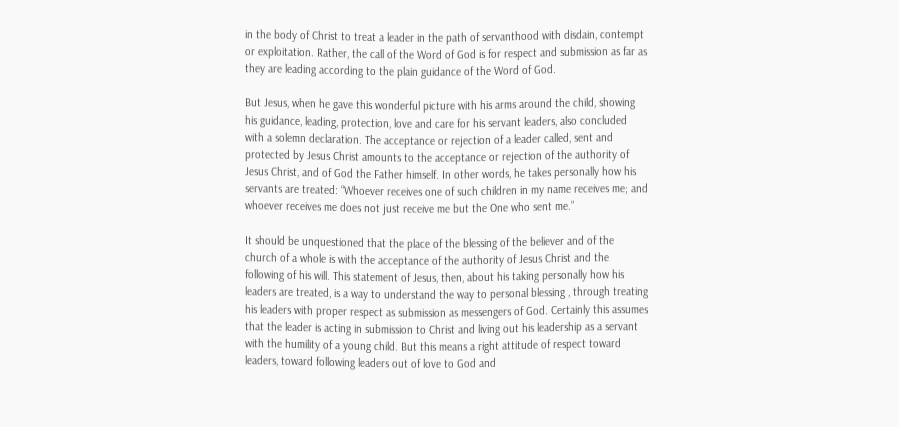in the body of Christ to treat a leader in the path of servanthood with disdain, contempt or exploitation. Rather, the call of the Word of God is for respect and submission as far as they are leading according to the plain guidance of the Word of God.

But Jesus, when he gave this wonderful picture with his arms around the child, showing his guidance, leading, protection, love and care for his servant leaders, also concluded with a solemn declaration. The acceptance or rejection of a leader called, sent and protected by Jesus Christ amounts to the acceptance or rejection of the authority of Jesus Christ, and of God the Father himself. In other words, he takes personally how his servants are treated: “Whoever receives one of such children in my name receives me; and whoever receives me does not just receive me but the One who sent me.”

It should be unquestioned that the place of the blessing of the believer and of the church of a whole is with the acceptance of the authority of Jesus Christ and the following of his will. This statement of Jesus, then, about his taking personally how his leaders are treated, is a way to understand the way to personal blessing , through treating his leaders with proper respect as submission as messengers of God. Certainly this assumes that the leader is acting in submission to Christ and living out his leadership as a servant with the humility of a young child. But this means a right attitude of respect toward leaders, toward following leaders out of love to God and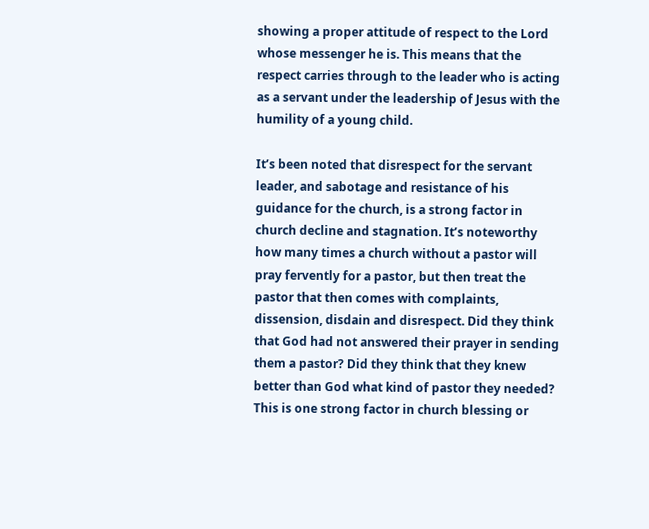showing a proper attitude of respect to the Lord whose messenger he is. This means that the respect carries through to the leader who is acting as a servant under the leadership of Jesus with the humility of a young child.

It’s been noted that disrespect for the servant leader, and sabotage and resistance of his guidance for the church, is a strong factor in church decline and stagnation. It’s noteworthy how many times a church without a pastor will pray fervently for a pastor, but then treat the pastor that then comes with complaints, dissension, disdain and disrespect. Did they think that God had not answered their prayer in sending them a pastor? Did they think that they knew better than God what kind of pastor they needed? This is one strong factor in church blessing or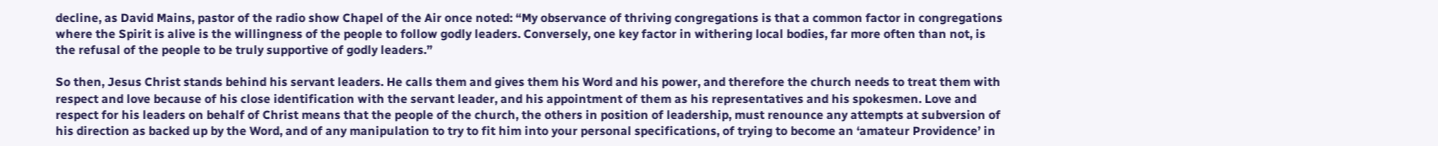decline, as David Mains, pastor of the radio show Chapel of the Air once noted: “My observance of thriving congregations is that a common factor in congregations where the Spirit is alive is the willingness of the people to follow godly leaders. Conversely, one key factor in withering local bodies, far more often than not, is the refusal of the people to be truly supportive of godly leaders.”

So then, Jesus Christ stands behind his servant leaders. He calls them and gives them his Word and his power, and therefore the church needs to treat them with respect and love because of his close identification with the servant leader, and his appointment of them as his representatives and his spokesmen. Love and respect for his leaders on behalf of Christ means that the people of the church, the others in position of leadership, must renounce any attempts at subversion of his direction as backed up by the Word, and of any manipulation to try to fit him into your personal specifications, of trying to become an ‘amateur Providence’ in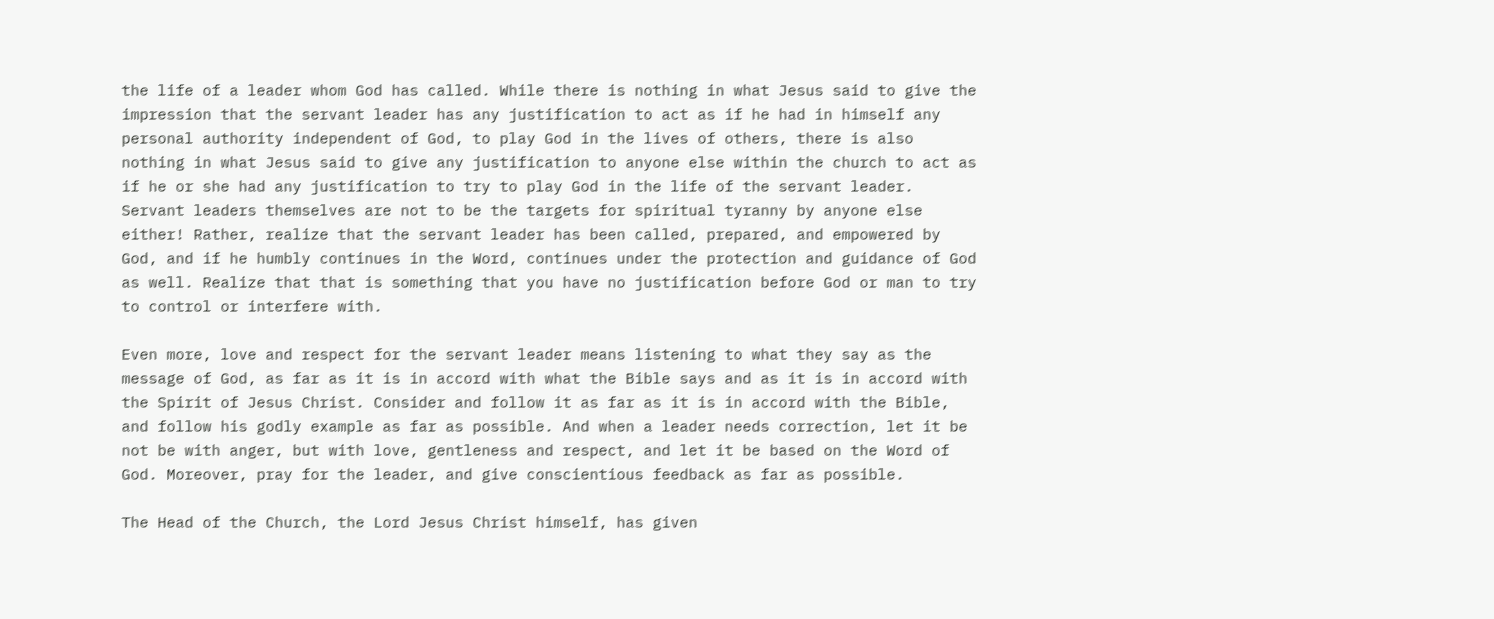the life of a leader whom God has called. While there is nothing in what Jesus said to give the impression that the servant leader has any justification to act as if he had in himself any personal authority independent of God, to play God in the lives of others, there is also nothing in what Jesus said to give any justification to anyone else within the church to act as if he or she had any justification to try to play God in the life of the servant leader. Servant leaders themselves are not to be the targets for spiritual tyranny by anyone else either! Rather, realize that the servant leader has been called, prepared, and empowered by God, and if he humbly continues in the Word, continues under the protection and guidance of God as well. Realize that that is something that you have no justification before God or man to try to control or interfere with.

Even more, love and respect for the servant leader means listening to what they say as the message of God, as far as it is in accord with what the Bible says and as it is in accord with the Spirit of Jesus Christ. Consider and follow it as far as it is in accord with the Bible, and follow his godly example as far as possible. And when a leader needs correction, let it be not be with anger, but with love, gentleness and respect, and let it be based on the Word of God. Moreover, pray for the leader, and give conscientious feedback as far as possible.

The Head of the Church, the Lord Jesus Christ himself, has given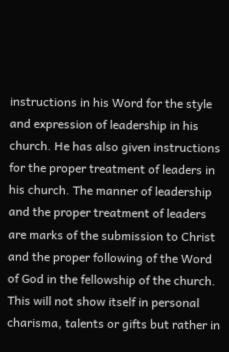instructions in his Word for the style and expression of leadership in his church. He has also given instructions for the proper treatment of leaders in his church. The manner of leadership and the proper treatment of leaders are marks of the submission to Christ and the proper following of the Word of God in the fellowship of the church. This will not show itself in personal charisma, talents or gifts but rather in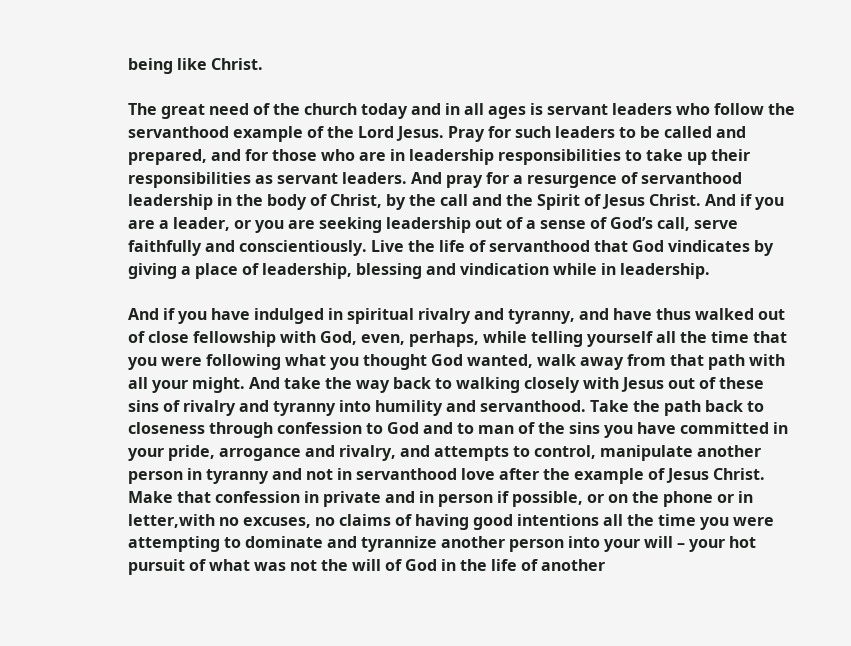being like Christ.

The great need of the church today and in all ages is servant leaders who follow the servanthood example of the Lord Jesus. Pray for such leaders to be called and prepared, and for those who are in leadership responsibilities to take up their responsibilities as servant leaders. And pray for a resurgence of servanthood leadership in the body of Christ, by the call and the Spirit of Jesus Christ. And if you are a leader, or you are seeking leadership out of a sense of God’s call, serve faithfully and conscientiously. Live the life of servanthood that God vindicates by giving a place of leadership, blessing and vindication while in leadership.

And if you have indulged in spiritual rivalry and tyranny, and have thus walked out of close fellowship with God, even, perhaps, while telling yourself all the time that you were following what you thought God wanted, walk away from that path with all your might. And take the way back to walking closely with Jesus out of these sins of rivalry and tyranny into humility and servanthood. Take the path back to closeness through confession to God and to man of the sins you have committed in your pride, arrogance and rivalry, and attempts to control, manipulate another person in tyranny and not in servanthood love after the example of Jesus Christ. Make that confession in private and in person if possible, or on the phone or in letter,with no excuses, no claims of having good intentions all the time you were attempting to dominate and tyrannize another person into your will – your hot pursuit of what was not the will of God in the life of another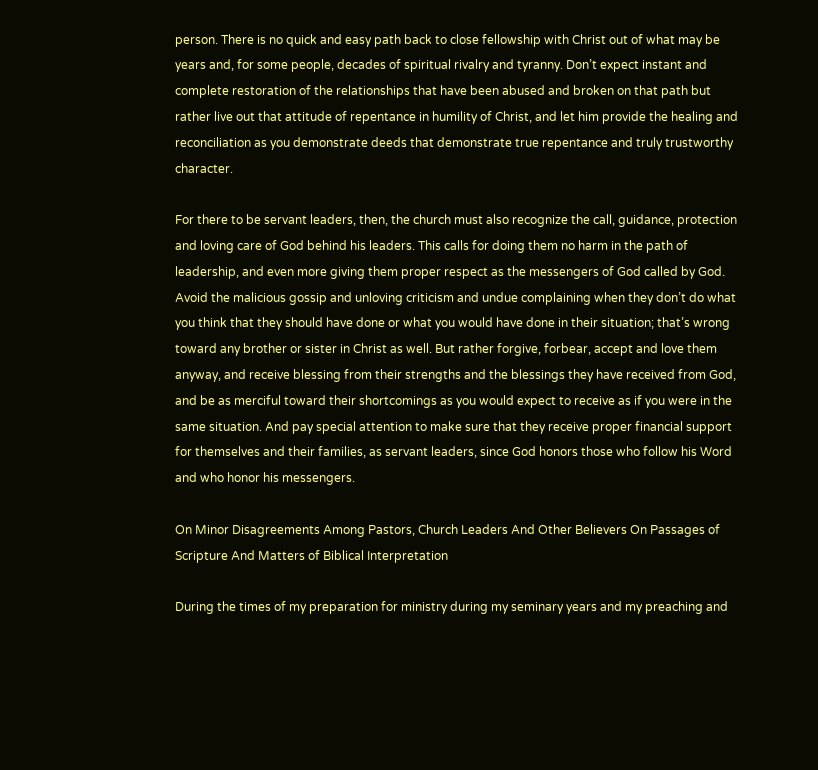person. There is no quick and easy path back to close fellowship with Christ out of what may be years and, for some people, decades of spiritual rivalry and tyranny. Don’t expect instant and complete restoration of the relationships that have been abused and broken on that path but rather live out that attitude of repentance in humility of Christ, and let him provide the healing and reconciliation as you demonstrate deeds that demonstrate true repentance and truly trustworthy character.

For there to be servant leaders, then, the church must also recognize the call, guidance, protection and loving care of God behind his leaders. This calls for doing them no harm in the path of leadership, and even more giving them proper respect as the messengers of God called by God. Avoid the malicious gossip and unloving criticism and undue complaining when they don’t do what you think that they should have done or what you would have done in their situation; that’s wrong toward any brother or sister in Christ as well. But rather forgive, forbear, accept and love them anyway, and receive blessing from their strengths and the blessings they have received from God, and be as merciful toward their shortcomings as you would expect to receive as if you were in the same situation. And pay special attention to make sure that they receive proper financial support for themselves and their families, as servant leaders, since God honors those who follow his Word and who honor his messengers.

On Minor Disagreements Among Pastors, Church Leaders And Other Believers On Passages of Scripture And Matters of Biblical Interpretation

During the times of my preparation for ministry during my seminary years and my preaching and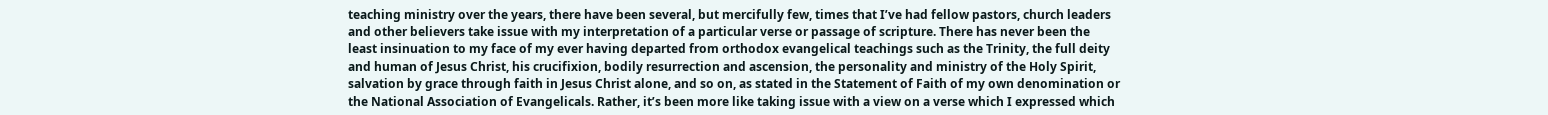teaching ministry over the years, there have been several, but mercifully few, times that I’ve had fellow pastors, church leaders and other believers take issue with my interpretation of a particular verse or passage of scripture. There has never been the least insinuation to my face of my ever having departed from orthodox evangelical teachings such as the Trinity, the full deity and human of Jesus Christ, his crucifixion, bodily resurrection and ascension, the personality and ministry of the Holy Spirit, salvation by grace through faith in Jesus Christ alone, and so on, as stated in the Statement of Faith of my own denomination or the National Association of Evangelicals. Rather, it’s been more like taking issue with a view on a verse which I expressed which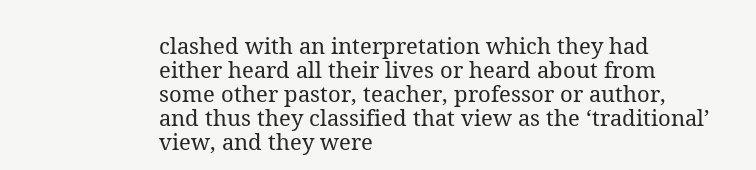clashed with an interpretation which they had either heard all their lives or heard about from some other pastor, teacher, professor or author, and thus they classified that view as the ‘traditional’ view, and they were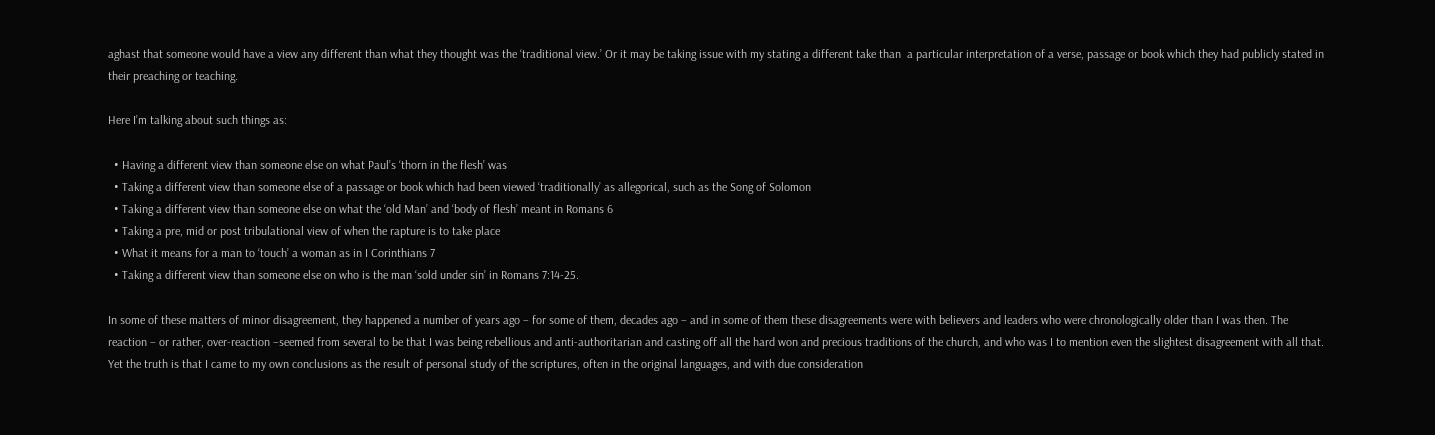aghast that someone would have a view any different than what they thought was the ‘traditional view.’ Or it may be taking issue with my stating a different take than  a particular interpretation of a verse, passage or book which they had publicly stated in their preaching or teaching.

Here I’m talking about such things as:

  • Having a different view than someone else on what Paul’s ‘thorn in the flesh’ was
  • Taking a different view than someone else of a passage or book which had been viewed ‘traditionally’ as allegorical, such as the Song of Solomon
  • Taking a different view than someone else on what the ‘old Man’ and ‘body of flesh’ meant in Romans 6
  • Taking a pre, mid or post tribulational view of when the rapture is to take place
  • What it means for a man to ‘touch’ a woman as in I Corinthians 7
  • Taking a different view than someone else on who is the man ‘sold under sin’ in Romans 7:14-25.

In some of these matters of minor disagreement, they happened a number of years ago – for some of them, decades ago – and in some of them these disagreements were with believers and leaders who were chronologically older than I was then. The reaction – or rather, over-reaction –seemed from several to be that I was being rebellious and anti-authoritarian and casting off all the hard won and precious traditions of the church, and who was I to mention even the slightest disagreement with all that. Yet the truth is that I came to my own conclusions as the result of personal study of the scriptures, often in the original languages, and with due consideration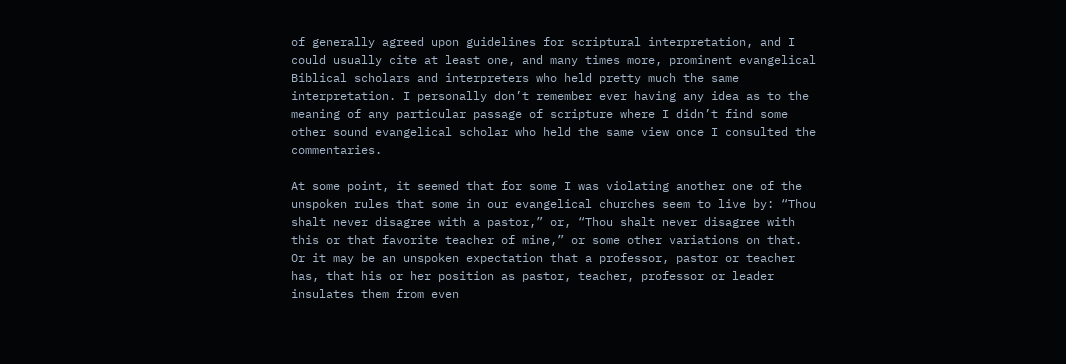of generally agreed upon guidelines for scriptural interpretation, and I could usually cite at least one, and many times more, prominent evangelical Biblical scholars and interpreters who held pretty much the same interpretation. I personally don’t remember ever having any idea as to the meaning of any particular passage of scripture where I didn’t find some other sound evangelical scholar who held the same view once I consulted the commentaries.

At some point, it seemed that for some I was violating another one of the unspoken rules that some in our evangelical churches seem to live by: “Thou shalt never disagree with a pastor,” or, “Thou shalt never disagree with this or that favorite teacher of mine,” or some other variations on that. Or it may be an unspoken expectation that a professor, pastor or teacher has, that his or her position as pastor, teacher, professor or leader insulates them from even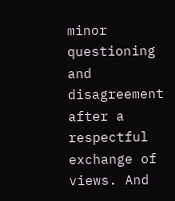minor questioning and disagreement after a respectful exchange of views. And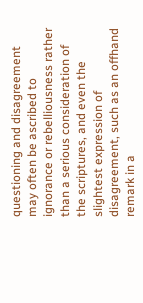questioning and disagreement may often be ascribed to ignorance or rebelliousness rather than a serious consideration of the scriptures, and even the slightest expression of disagreement, such as an offhand remark in a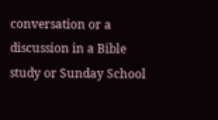conversation or a discussion in a Bible study or Sunday School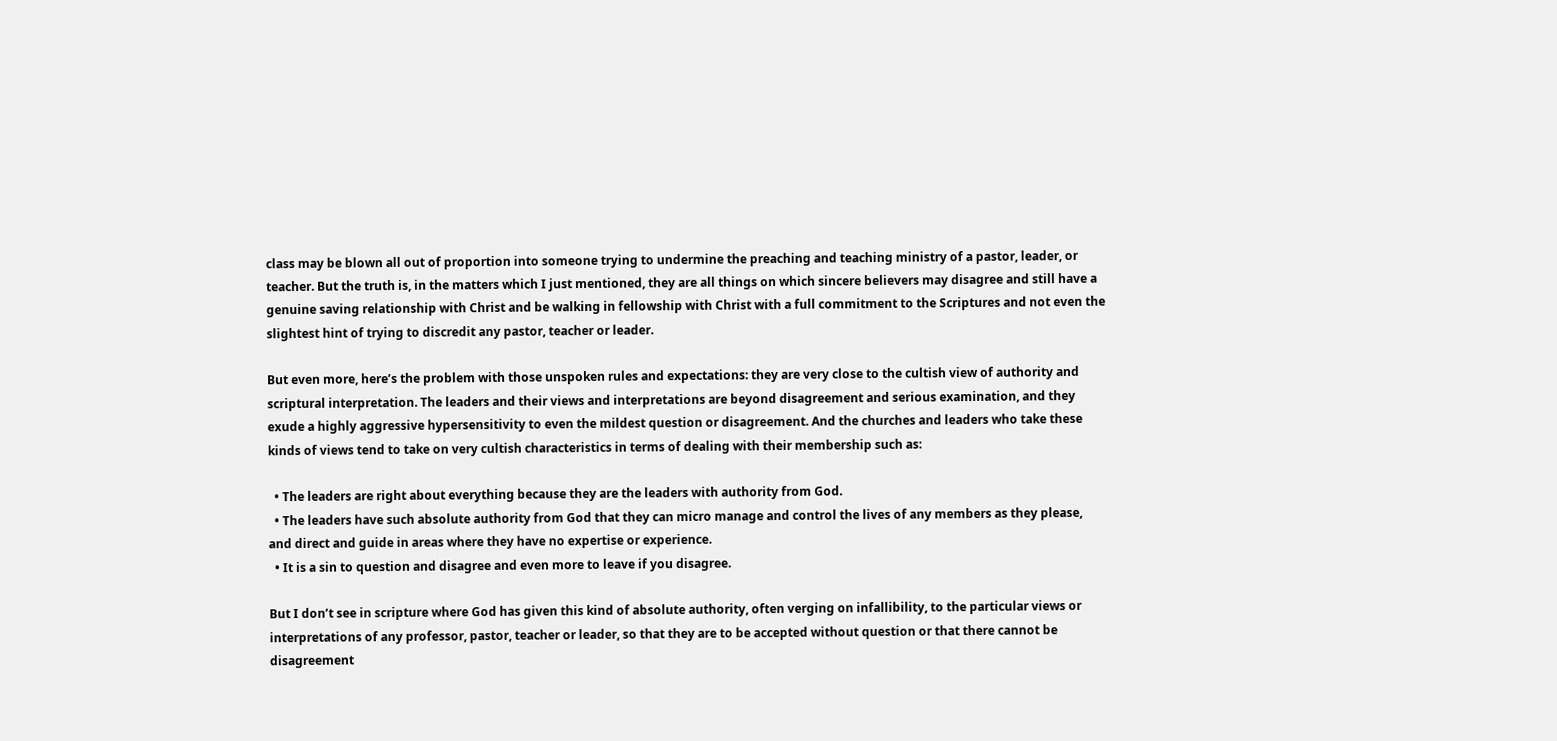class may be blown all out of proportion into someone trying to undermine the preaching and teaching ministry of a pastor, leader, or teacher. But the truth is, in the matters which I just mentioned, they are all things on which sincere believers may disagree and still have a genuine saving relationship with Christ and be walking in fellowship with Christ with a full commitment to the Scriptures and not even the slightest hint of trying to discredit any pastor, teacher or leader.

But even more, here’s the problem with those unspoken rules and expectations: they are very close to the cultish view of authority and scriptural interpretation. The leaders and their views and interpretations are beyond disagreement and serious examination, and they exude a highly aggressive hypersensitivity to even the mildest question or disagreement. And the churches and leaders who take these kinds of views tend to take on very cultish characteristics in terms of dealing with their membership such as:

  • The leaders are right about everything because they are the leaders with authority from God.
  • The leaders have such absolute authority from God that they can micro manage and control the lives of any members as they please, and direct and guide in areas where they have no expertise or experience.
  • It is a sin to question and disagree and even more to leave if you disagree.

But I don’t see in scripture where God has given this kind of absolute authority, often verging on infallibility, to the particular views or interpretations of any professor, pastor, teacher or leader, so that they are to be accepted without question or that there cannot be disagreement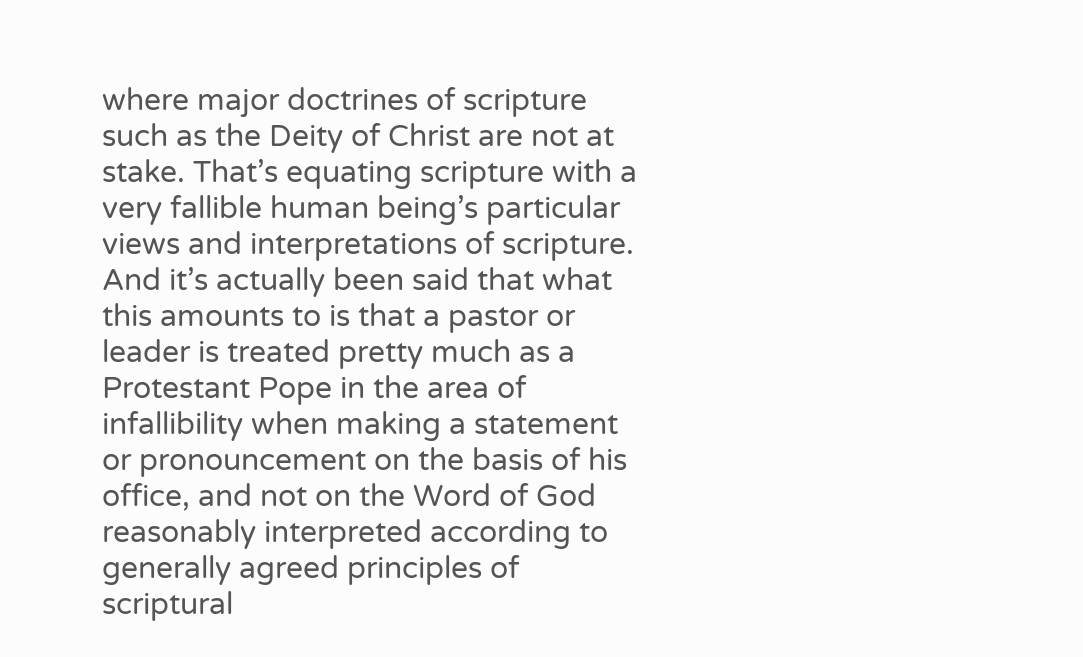where major doctrines of scripture such as the Deity of Christ are not at stake. That’s equating scripture with a very fallible human being’s particular views and interpretations of scripture. And it’s actually been said that what this amounts to is that a pastor or leader is treated pretty much as a Protestant Pope in the area of infallibility when making a statement or pronouncement on the basis of his office, and not on the Word of God reasonably interpreted according to generally agreed principles of scriptural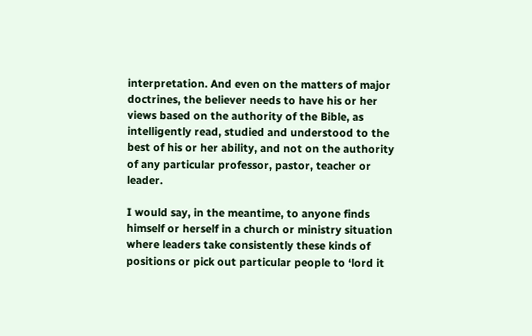interpretation. And even on the matters of major doctrines, the believer needs to have his or her views based on the authority of the Bible, as intelligently read, studied and understood to the best of his or her ability, and not on the authority of any particular professor, pastor, teacher or leader.

I would say, in the meantime, to anyone finds himself or herself in a church or ministry situation where leaders take consistently these kinds of positions or pick out particular people to ‘lord it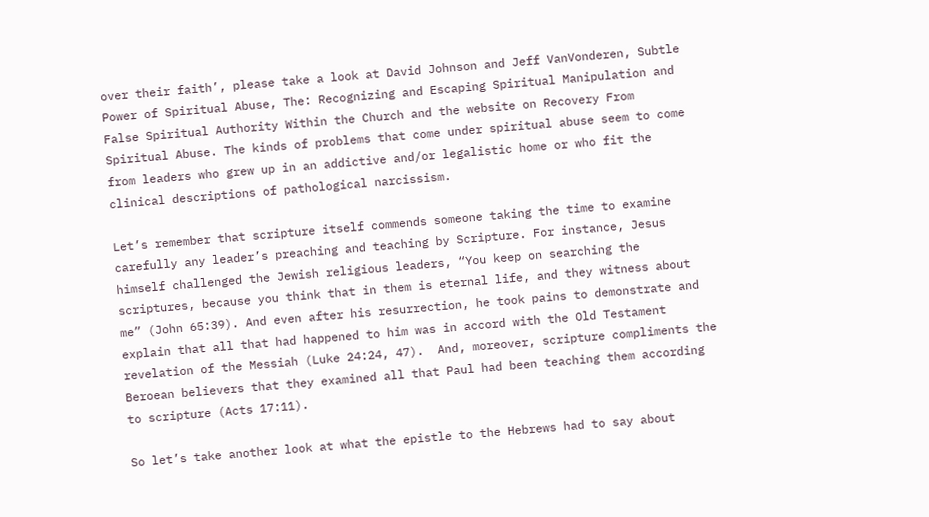over their faith’, please take a look at David Johnson and Jeff VanVonderen, Subtle Power of Spiritual Abuse, The: Recognizing and Escaping Spiritual Manipulation and False Spiritual Authority Within the Church and the website on Recovery From Spiritual Abuse. The kinds of problems that come under spiritual abuse seem to come from leaders who grew up in an addictive and/or legalistic home or who fit the clinical descriptions of pathological narcissism.

Let’s remember that scripture itself commends someone taking the time to examine carefully any leader’s preaching and teaching by Scripture. For instance, Jesus himself challenged the Jewish religious leaders, “You keep on searching the scriptures, because you think that in them is eternal life, and they witness about me” (John 65:39). And even after his resurrection, he took pains to demonstrate and explain that all that had happened to him was in accord with the Old Testament revelation of the Messiah (Luke 24:24, 47).  And, moreover, scripture compliments the Beroean believers that they examined all that Paul had been teaching them according to scripture (Acts 17:11).

So let’s take another look at what the epistle to the Hebrews had to say about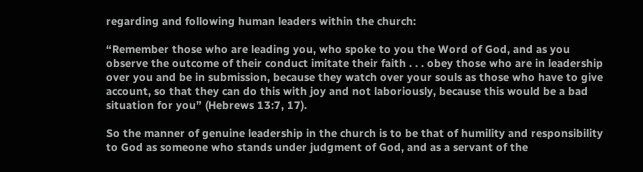regarding and following human leaders within the church:

“Remember those who are leading you, who spoke to you the Word of God, and as you observe the outcome of their conduct imitate their faith . . . obey those who are in leadership over you and be in submission, because they watch over your souls as those who have to give account, so that they can do this with joy and not laboriously, because this would be a bad situation for you” (Hebrews 13:7, 17).

So the manner of genuine leadership in the church is to be that of humility and responsibility to God as someone who stands under judgment of God, and as a servant of the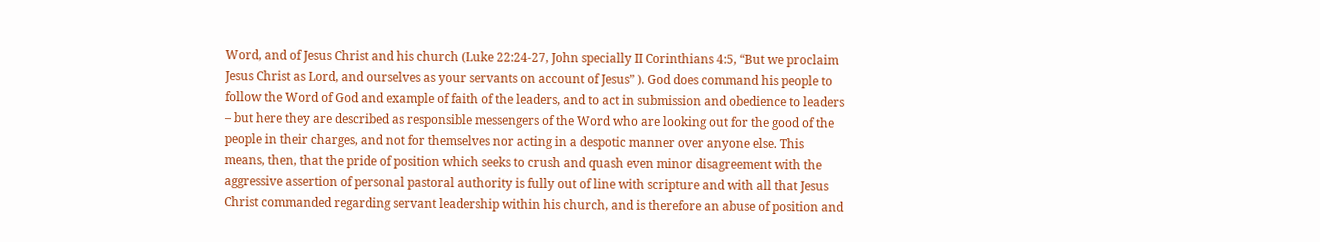Word, and of Jesus Christ and his church (Luke 22:24-27, John specially II Corinthians 4:5, “But we proclaim Jesus Christ as Lord, and ourselves as your servants on account of Jesus” ). God does command his people to follow the Word of God and example of faith of the leaders, and to act in submission and obedience to leaders – but here they are described as responsible messengers of the Word who are looking out for the good of the people in their charges, and not for themselves nor acting in a despotic manner over anyone else. This means, then, that the pride of position which seeks to crush and quash even minor disagreement with the aggressive assertion of personal pastoral authority is fully out of line with scripture and with all that Jesus Christ commanded regarding servant leadership within his church, and is therefore an abuse of position and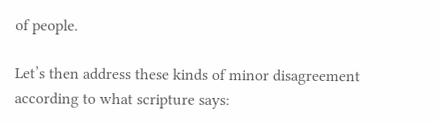of people.

Let’s then address these kinds of minor disagreement according to what scripture says: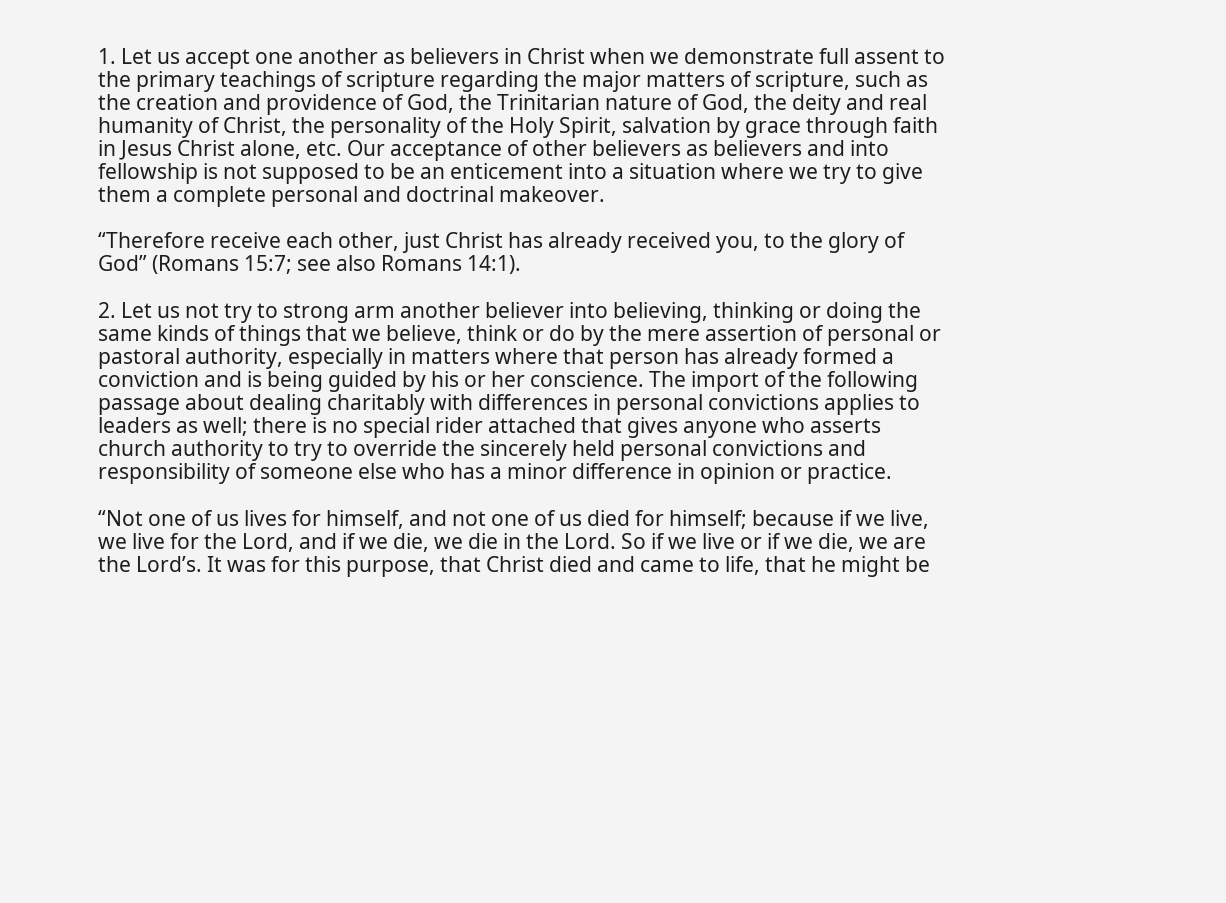1. Let us accept one another as believers in Christ when we demonstrate full assent to the primary teachings of scripture regarding the major matters of scripture, such as the creation and providence of God, the Trinitarian nature of God, the deity and real humanity of Christ, the personality of the Holy Spirit, salvation by grace through faith in Jesus Christ alone, etc. Our acceptance of other believers as believers and into fellowship is not supposed to be an enticement into a situation where we try to give them a complete personal and doctrinal makeover.

“Therefore receive each other, just Christ has already received you, to the glory of God” (Romans 15:7; see also Romans 14:1).

2. Let us not try to strong arm another believer into believing, thinking or doing the same kinds of things that we believe, think or do by the mere assertion of personal or pastoral authority, especially in matters where that person has already formed a conviction and is being guided by his or her conscience. The import of the following passage about dealing charitably with differences in personal convictions applies to leaders as well; there is no special rider attached that gives anyone who asserts church authority to try to override the sincerely held personal convictions and responsibility of someone else who has a minor difference in opinion or practice.

“Not one of us lives for himself, and not one of us died for himself; because if we live, we live for the Lord, and if we die, we die in the Lord. So if we live or if we die, we are the Lord’s. It was for this purpose, that Christ died and came to life, that he might be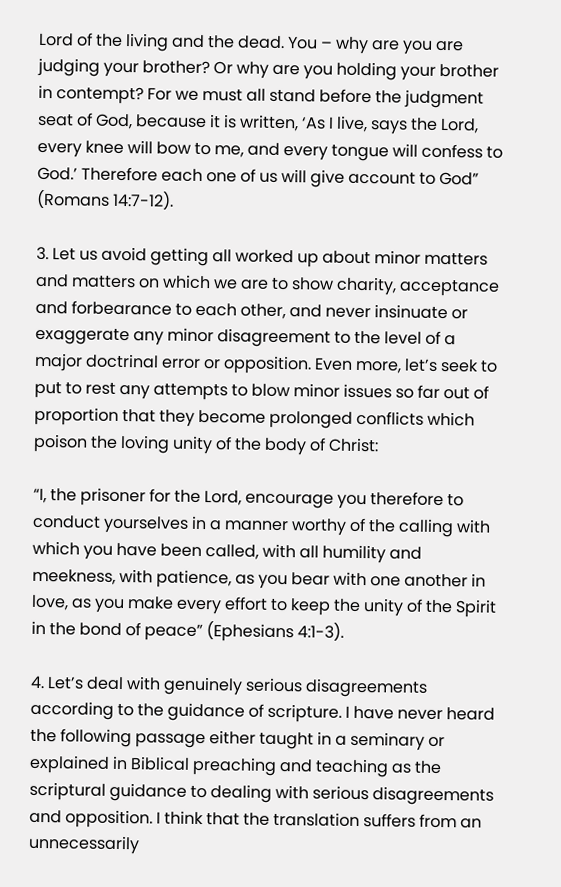Lord of the living and the dead. You – why are you are judging your brother? Or why are you holding your brother in contempt? For we must all stand before the judgment seat of God, because it is written, ‘As I live, says the Lord, every knee will bow to me, and every tongue will confess to God.’ Therefore each one of us will give account to God” (Romans 14:7-12).

3. Let us avoid getting all worked up about minor matters and matters on which we are to show charity, acceptance and forbearance to each other, and never insinuate or exaggerate any minor disagreement to the level of a major doctrinal error or opposition. Even more, let’s seek to put to rest any attempts to blow minor issues so far out of proportion that they become prolonged conflicts which poison the loving unity of the body of Christ:

“I, the prisoner for the Lord, encourage you therefore to conduct yourselves in a manner worthy of the calling with which you have been called, with all humility and meekness, with patience, as you bear with one another in love, as you make every effort to keep the unity of the Spirit in the bond of peace” (Ephesians 4:1-3).

4. Let’s deal with genuinely serious disagreements according to the guidance of scripture. I have never heard the following passage either taught in a seminary or explained in Biblical preaching and teaching as the scriptural guidance to dealing with serious disagreements and opposition. I think that the translation suffers from an unnecessarily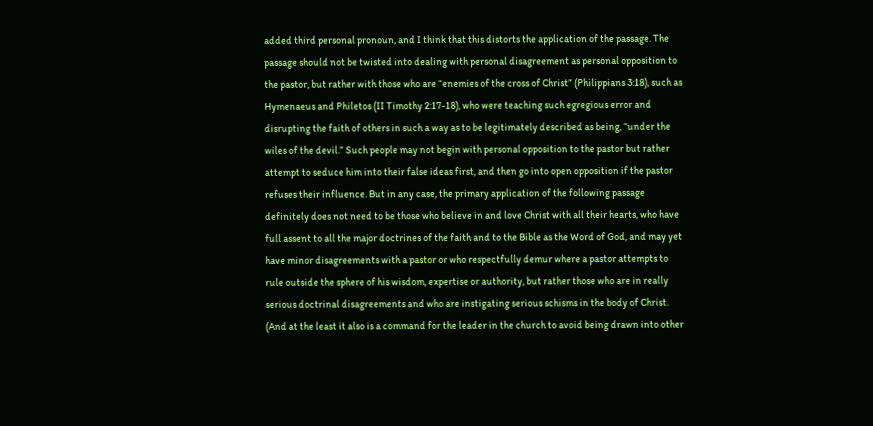added third personal pronoun, and I think that this distorts the application of the passage. The passage should not be twisted into dealing with personal disagreement as personal opposition to the pastor, but rather with those who are “enemies of the cross of Christ” (Philippians 3:18), such as Hymenaeus and Philetos (II Timothy 2:17-18), who were teaching such egregious error and disrupting the faith of others in such a way as to be legitimately described as being, “under the wiles of the devil.” Such people may not begin with personal opposition to the pastor but rather attempt to seduce him into their false ideas first, and then go into open opposition if the pastor refuses their influence. But in any case, the primary application of the following passage definitely does not need to be those who believe in and love Christ with all their hearts, who have full assent to all the major doctrines of the faith and to the Bible as the Word of God, and may yet have minor disagreements with a pastor or who respectfully demur where a pastor attempts to rule outside the sphere of his wisdom, expertise or authority, but rather those who are in really serious doctrinal disagreements and who are instigating serious schisms in the body of Christ. (And at the least it also is a command for the leader in the church to avoid being drawn into other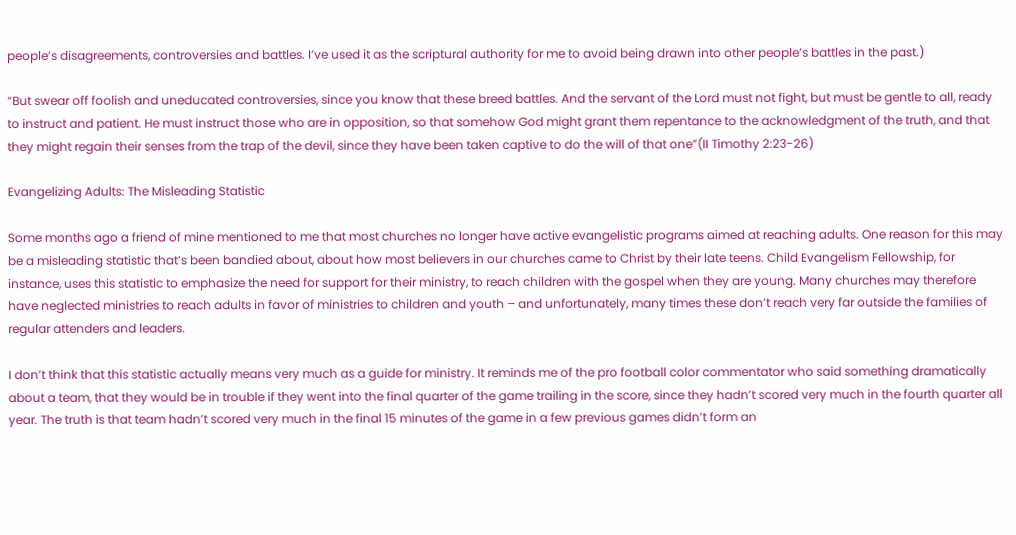people’s disagreements, controversies and battles. I’ve used it as the scriptural authority for me to avoid being drawn into other people’s battles in the past.)

“But swear off foolish and uneducated controversies, since you know that these breed battles. And the servant of the Lord must not fight, but must be gentle to all, ready to instruct and patient. He must instruct those who are in opposition, so that somehow God might grant them repentance to the acknowledgment of the truth, and that they might regain their senses from the trap of the devil, since they have been taken captive to do the will of that one”(II Timothy 2:23-26)

Evangelizing Adults: The Misleading Statistic

Some months ago a friend of mine mentioned to me that most churches no longer have active evangelistic programs aimed at reaching adults. One reason for this may be a misleading statistic that’s been bandied about, about how most believers in our churches came to Christ by their late teens. Child Evangelism Fellowship, for instance, uses this statistic to emphasize the need for support for their ministry, to reach children with the gospel when they are young. Many churches may therefore have neglected ministries to reach adults in favor of ministries to children and youth – and unfortunately, many times these don’t reach very far outside the families of regular attenders and leaders.

I don’t think that this statistic actually means very much as a guide for ministry. It reminds me of the pro football color commentator who said something dramatically about a team, that they would be in trouble if they went into the final quarter of the game trailing in the score, since they hadn’t scored very much in the fourth quarter all year. The truth is that team hadn’t scored very much in the final 15 minutes of the game in a few previous games didn’t form an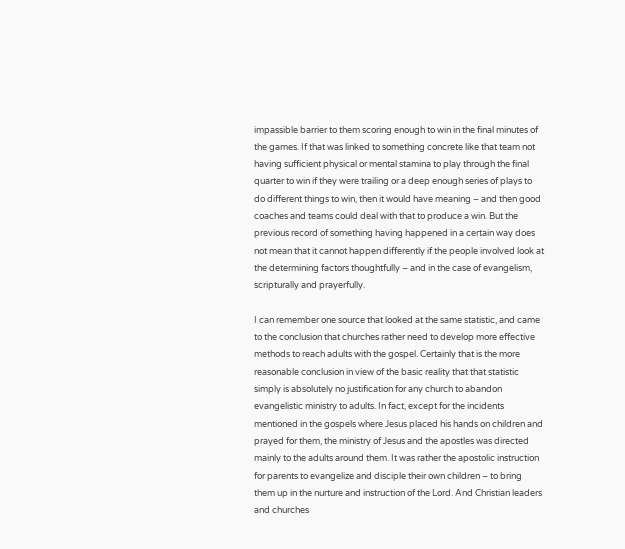impassible barrier to them scoring enough to win in the final minutes of the games. If that was linked to something concrete like that team not having sufficient physical or mental stamina to play through the final quarter to win if they were trailing or a deep enough series of plays to do different things to win, then it would have meaning – and then good coaches and teams could deal with that to produce a win. But the previous record of something having happened in a certain way does not mean that it cannot happen differently if the people involved look at the determining factors thoughtfully – and in the case of evangelism, scripturally and prayerfully.

I can remember one source that looked at the same statistic, and came to the conclusion that churches rather need to develop more effective methods to reach adults with the gospel. Certainly that is the more reasonable conclusion in view of the basic reality that that statistic simply is absolutely no justification for any church to abandon evangelistic ministry to adults. In fact, except for the incidents mentioned in the gospels where Jesus placed his hands on children and prayed for them, the ministry of Jesus and the apostles was directed mainly to the adults around them. It was rather the apostolic instruction for parents to evangelize and disciple their own children – to bring them up in the nurture and instruction of the Lord. And Christian leaders and churches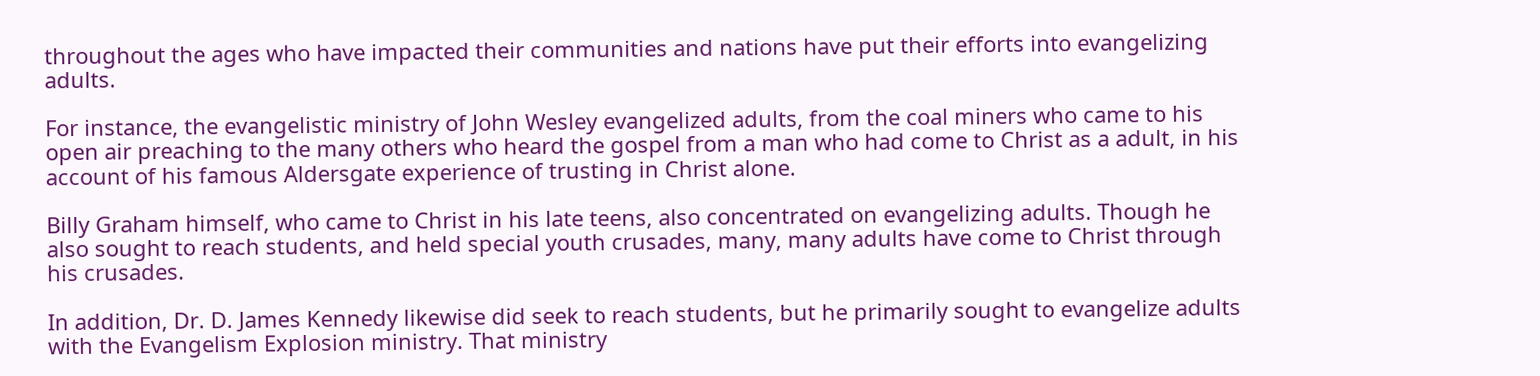throughout the ages who have impacted their communities and nations have put their efforts into evangelizing adults.

For instance, the evangelistic ministry of John Wesley evangelized adults, from the coal miners who came to his open air preaching to the many others who heard the gospel from a man who had come to Christ as a adult, in his account of his famous Aldersgate experience of trusting in Christ alone.

Billy Graham himself, who came to Christ in his late teens, also concentrated on evangelizing adults. Though he also sought to reach students, and held special youth crusades, many, many adults have come to Christ through his crusades.

In addition, Dr. D. James Kennedy likewise did seek to reach students, but he primarily sought to evangelize adults with the Evangelism Explosion ministry. That ministry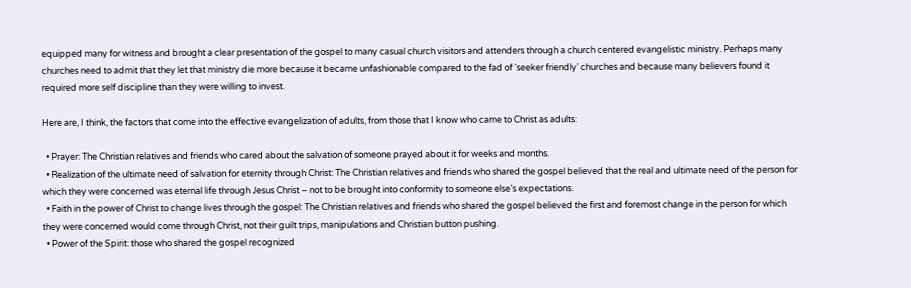equipped many for witness and brought a clear presentation of the gospel to many casual church visitors and attenders through a church centered evangelistic ministry. Perhaps many churches need to admit that they let that ministry die more because it became unfashionable compared to the fad of ‘seeker friendly’ churches and because many believers found it required more self discipline than they were willing to invest.

Here are, I think, the factors that come into the effective evangelization of adults, from those that I know who came to Christ as adults:

  • Prayer: The Christian relatives and friends who cared about the salvation of someone prayed about it for weeks and months.
  • Realization of the ultimate need of salvation for eternity through Christ: The Christian relatives and friends who shared the gospel believed that the real and ultimate need of the person for which they were concerned was eternal life through Jesus Christ – not to be brought into conformity to someone else’s expectations.
  • Faith in the power of Christ to change lives through the gospel: The Christian relatives and friends who shared the gospel believed the first and foremost change in the person for which they were concerned would come through Christ, not their guilt trips, manipulations and Christian button pushing.
  • Power of the Spirit: those who shared the gospel recognized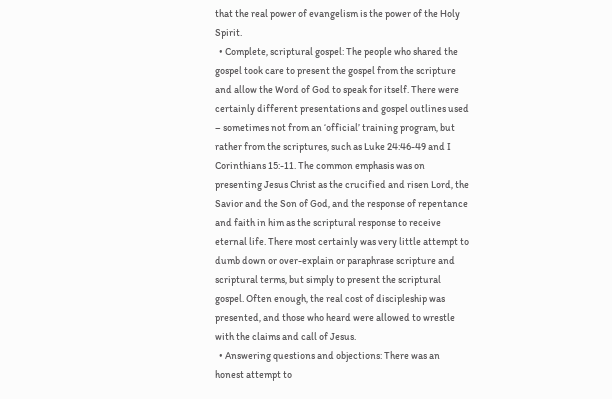that the real power of evangelism is the power of the Holy Spirit.
  • Complete, scriptural gospel: The people who shared the gospel took care to present the gospel from the scripture and allow the Word of God to speak for itself. There were certainly different presentations and gospel outlines used – sometimes not from an ‘official’ training program, but rather from the scriptures, such as Luke 24:46-49 and I Corinthians 15:-11. The common emphasis was on presenting Jesus Christ as the crucified and risen Lord, the Savior and the Son of God, and the response of repentance and faith in him as the scriptural response to receive eternal life. There most certainly was very little attempt to dumb down or over-explain or paraphrase scripture and scriptural terms, but simply to present the scriptural gospel. Often enough, the real cost of discipleship was presented, and those who heard were allowed to wrestle with the claims and call of Jesus.
  • Answering questions and objections: There was an honest attempt to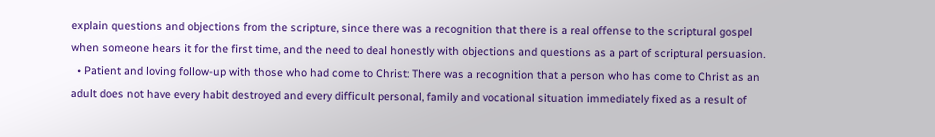explain questions and objections from the scripture, since there was a recognition that there is a real offense to the scriptural gospel when someone hears it for the first time, and the need to deal honestly with objections and questions as a part of scriptural persuasion.
  • Patient and loving follow-up with those who had come to Christ: There was a recognition that a person who has come to Christ as an adult does not have every habit destroyed and every difficult personal, family and vocational situation immediately fixed as a result of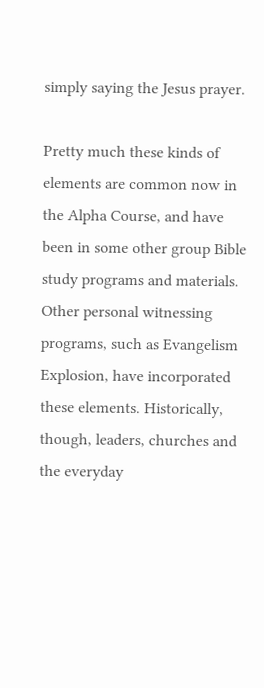simply saying the Jesus prayer.

Pretty much these kinds of elements are common now in the Alpha Course, and have been in some other group Bible study programs and materials. Other personal witnessing programs, such as Evangelism Explosion, have incorporated these elements. Historically, though, leaders, churches and the everyday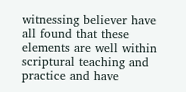witnessing believer have all found that these elements are well within scriptural teaching and practice and have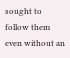sought to follow them even without an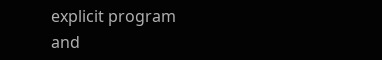explicit program and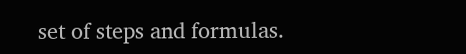set of steps and formulas.